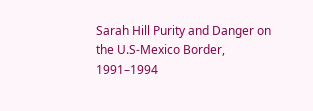Sarah Hill Purity and Danger on the U.S-Mexico Border, 1991–1994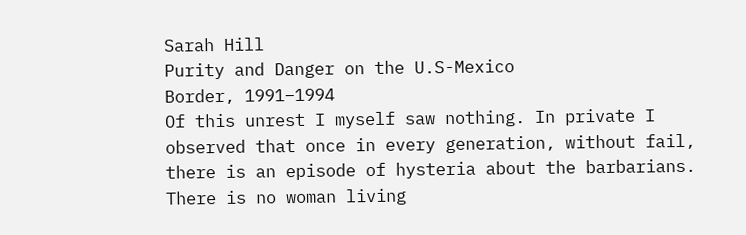Sarah Hill
Purity and Danger on the U.S-Mexico
Border, 1991–1994
Of this unrest I myself saw nothing. In private I
observed that once in every generation, without fail,
there is an episode of hysteria about the barbarians.
There is no woman living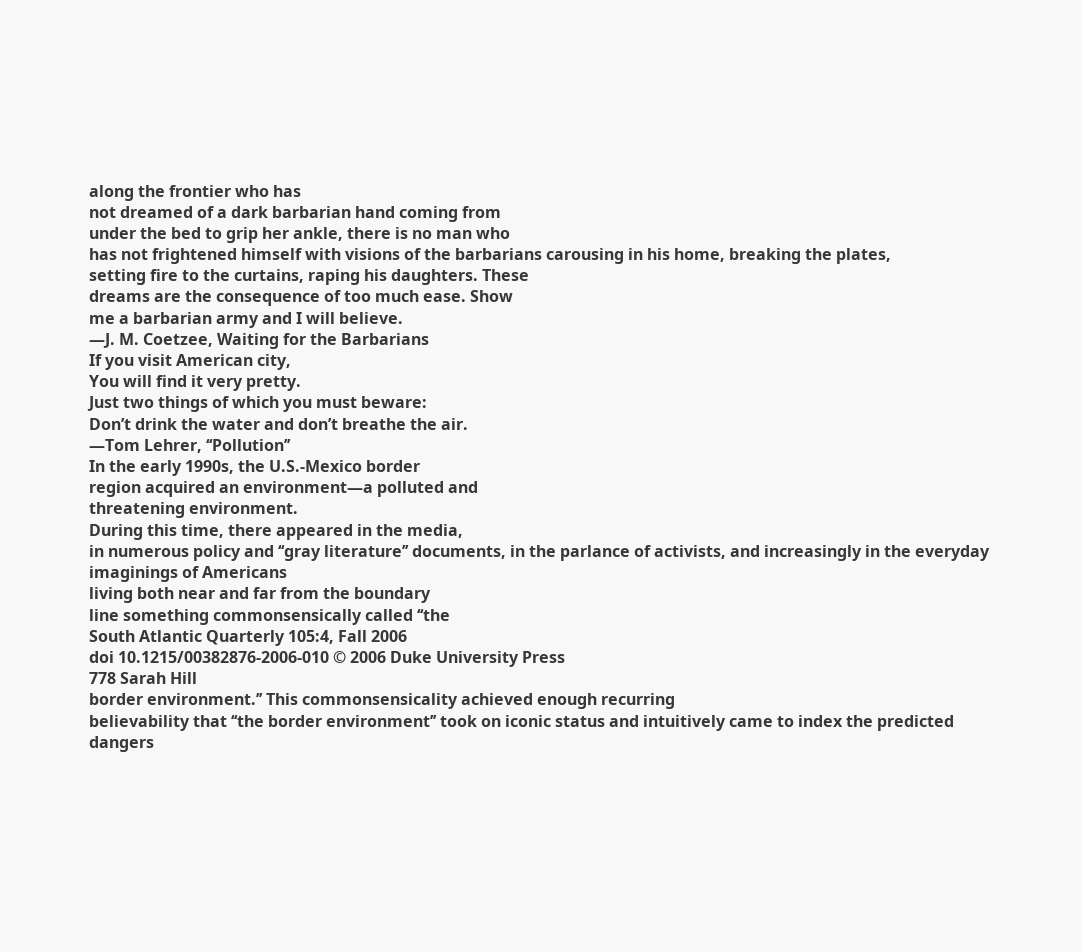along the frontier who has
not dreamed of a dark barbarian hand coming from
under the bed to grip her ankle, there is no man who
has not frightened himself with visions of the barbarians carousing in his home, breaking the plates,
setting fire to the curtains, raping his daughters. These
dreams are the consequence of too much ease. Show
me a barbarian army and I will believe.
—J. M. Coetzee, Waiting for the Barbarians
If you visit American city,
You will find it very pretty.
Just two things of which you must beware:
Don’t drink the water and don’t breathe the air.
—Tom Lehrer, ‘‘Pollution’’
In the early 1990s, the U.S.-Mexico border
region acquired an environment—a polluted and
threatening environment.
During this time, there appeared in the media,
in numerous policy and ‘‘gray literature’’ documents, in the parlance of activists, and increasingly in the everyday imaginings of Americans
living both near and far from the boundary
line something commonsensically called ‘‘the
South Atlantic Quarterly 105:4, Fall 2006
doi 10.1215/00382876-2006-010 © 2006 Duke University Press
778 Sarah Hill
border environment.’’ This commonsensicality achieved enough recurring
believability that ‘‘the border environment’’ took on iconic status and intuitively came to index the predicted dangers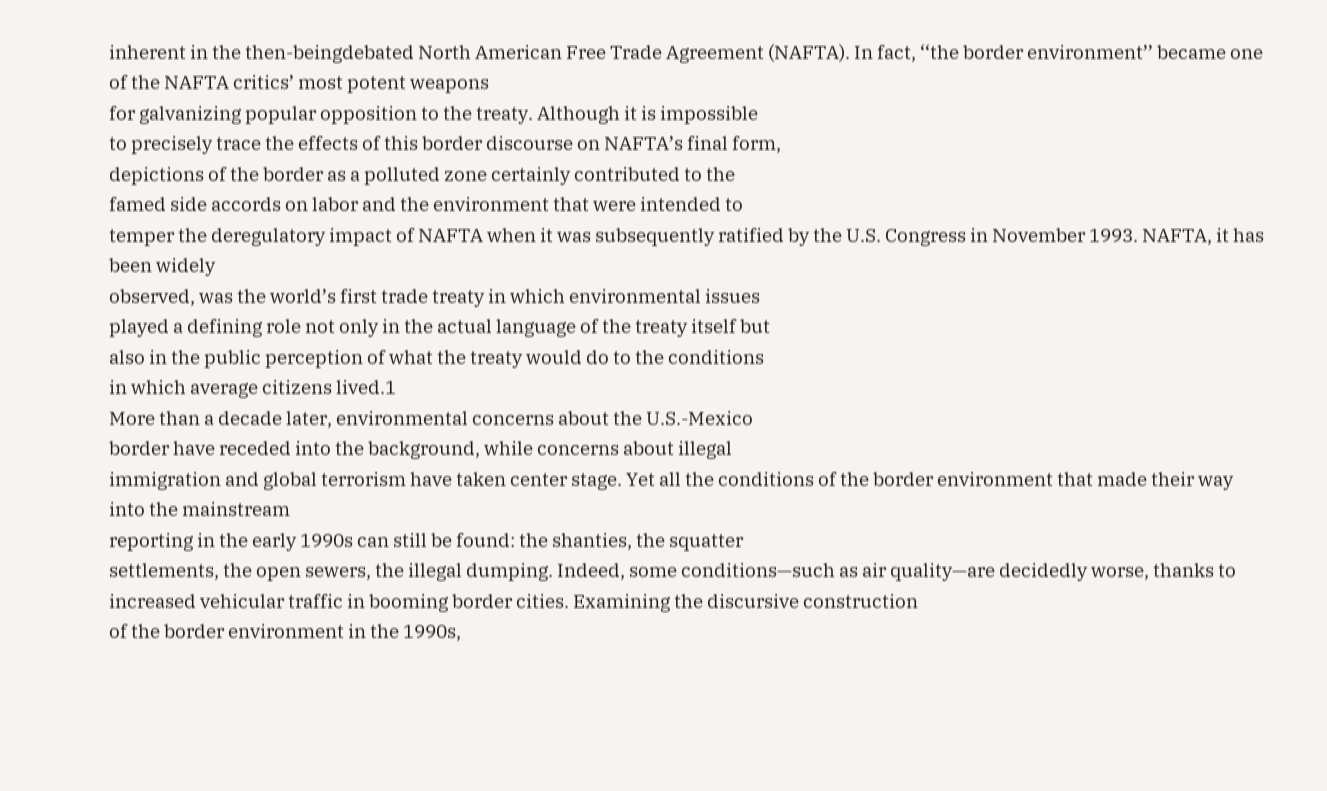inherent in the then-beingdebated North American Free Trade Agreement (NAFTA). In fact, ‘‘the border environment’’ became one of the NAFTA critics’ most potent weapons
for galvanizing popular opposition to the treaty. Although it is impossible
to precisely trace the effects of this border discourse on NAFTA’s final form,
depictions of the border as a polluted zone certainly contributed to the
famed side accords on labor and the environment that were intended to
temper the deregulatory impact of NAFTA when it was subsequently ratified by the U.S. Congress in November 1993. NAFTA, it has been widely
observed, was the world’s first trade treaty in which environmental issues
played a defining role not only in the actual language of the treaty itself but
also in the public perception of what the treaty would do to the conditions
in which average citizens lived.1
More than a decade later, environmental concerns about the U.S.-Mexico
border have receded into the background, while concerns about illegal
immigration and global terrorism have taken center stage. Yet all the conditions of the border environment that made their way into the mainstream
reporting in the early 1990s can still be found: the shanties, the squatter
settlements, the open sewers, the illegal dumping. Indeed, some conditions—such as air quality—are decidedly worse, thanks to increased vehicular traffic in booming border cities. Examining the discursive construction
of the border environment in the 1990s,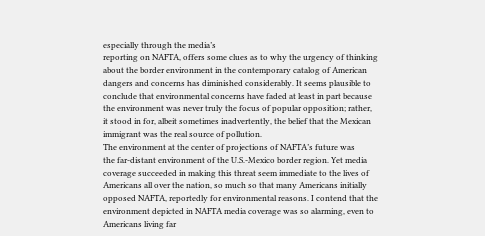especially through the media’s
reporting on NAFTA, offers some clues as to why the urgency of thinking
about the border environment in the contemporary catalog of American
dangers and concerns has diminished considerably. It seems plausible to
conclude that environmental concerns have faded at least in part because
the environment was never truly the focus of popular opposition; rather,
it stood in for, albeit sometimes inadvertently, the belief that the Mexican
immigrant was the real source of pollution.
The environment at the center of projections of NAFTA’s future was
the far-distant environment of the U.S.-Mexico border region. Yet media
coverage succeeded in making this threat seem immediate to the lives of
Americans all over the nation, so much so that many Americans initially
opposed NAFTA, reportedly for environmental reasons. I contend that the
environment depicted in NAFTA media coverage was so alarming, even to
Americans living far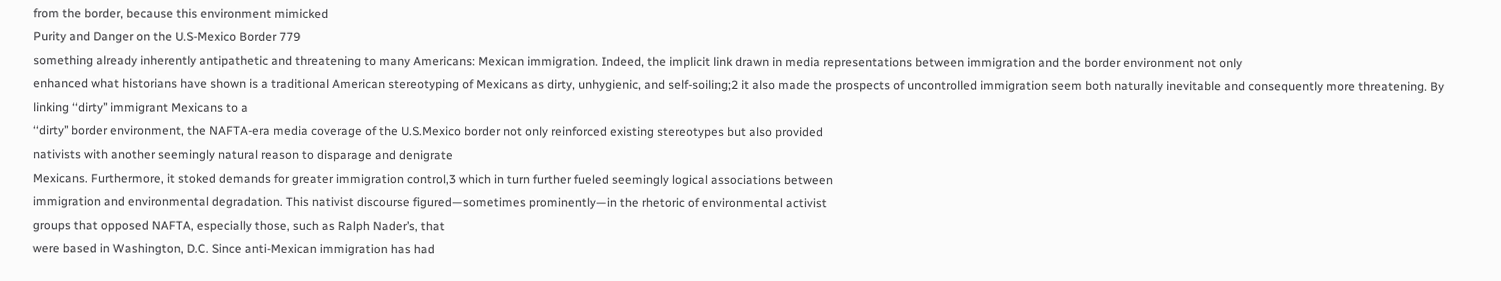from the border, because this environment mimicked
Purity and Danger on the U.S-Mexico Border 779
something already inherently antipathetic and threatening to many Americans: Mexican immigration. Indeed, the implicit link drawn in media representations between immigration and the border environment not only
enhanced what historians have shown is a traditional American stereotyping of Mexicans as dirty, unhygienic, and self-soiling;2 it also made the prospects of uncontrolled immigration seem both naturally inevitable and consequently more threatening. By linking ‘‘dirty’’ immigrant Mexicans to a
‘‘dirty’’ border environment, the NAFTA-era media coverage of the U.S.Mexico border not only reinforced existing stereotypes but also provided
nativists with another seemingly natural reason to disparage and denigrate
Mexicans. Furthermore, it stoked demands for greater immigration control,3 which in turn further fueled seemingly logical associations between
immigration and environmental degradation. This nativist discourse figured—sometimes prominently—in the rhetoric of environmental activist
groups that opposed NAFTA, especially those, such as Ralph Nader’s, that
were based in Washington, D.C. Since anti-Mexican immigration has had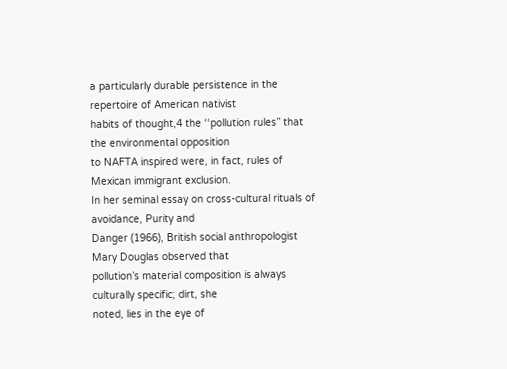a particularly durable persistence in the repertoire of American nativist
habits of thought,4 the ‘‘pollution rules’’ that the environmental opposition
to NAFTA inspired were, in fact, rules of Mexican immigrant exclusion.
In her seminal essay on cross-cultural rituals of avoidance, Purity and
Danger (1966), British social anthropologist Mary Douglas observed that
pollution’s material composition is always culturally specific; dirt, she
noted, lies in the eye of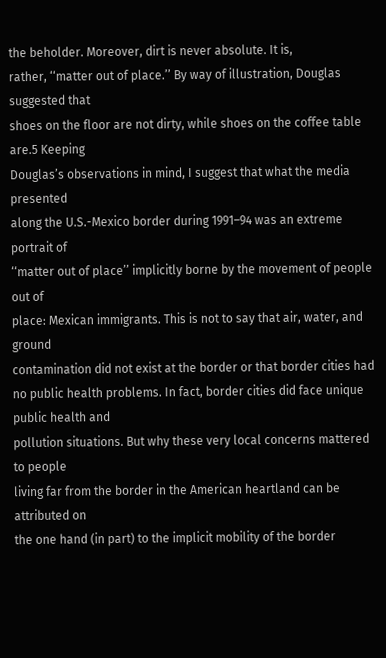the beholder. Moreover, dirt is never absolute. It is,
rather, ‘‘matter out of place.’’ By way of illustration, Douglas suggested that
shoes on the floor are not dirty, while shoes on the coffee table are.5 Keeping
Douglas’s observations in mind, I suggest that what the media presented
along the U.S.-Mexico border during 1991–94 was an extreme portrait of
‘‘matter out of place’’ implicitly borne by the movement of people out of
place: Mexican immigrants. This is not to say that air, water, and ground
contamination did not exist at the border or that border cities had no public health problems. In fact, border cities did face unique public health and
pollution situations. But why these very local concerns mattered to people
living far from the border in the American heartland can be attributed on
the one hand (in part) to the implicit mobility of the border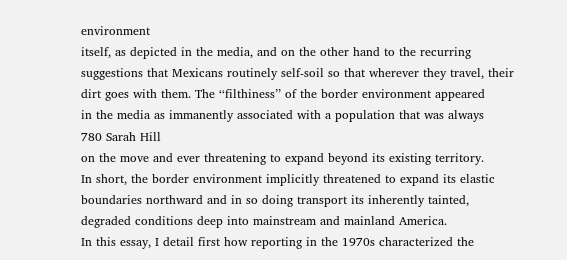environment
itself, as depicted in the media, and on the other hand to the recurring suggestions that Mexicans routinely self-soil so that wherever they travel, their
dirt goes with them. The ‘‘filthiness’’ of the border environment appeared
in the media as immanently associated with a population that was always
780 Sarah Hill
on the move and ever threatening to expand beyond its existing territory.
In short, the border environment implicitly threatened to expand its elastic boundaries northward and in so doing transport its inherently tainted,
degraded conditions deep into mainstream and mainland America.
In this essay, I detail first how reporting in the 1970s characterized the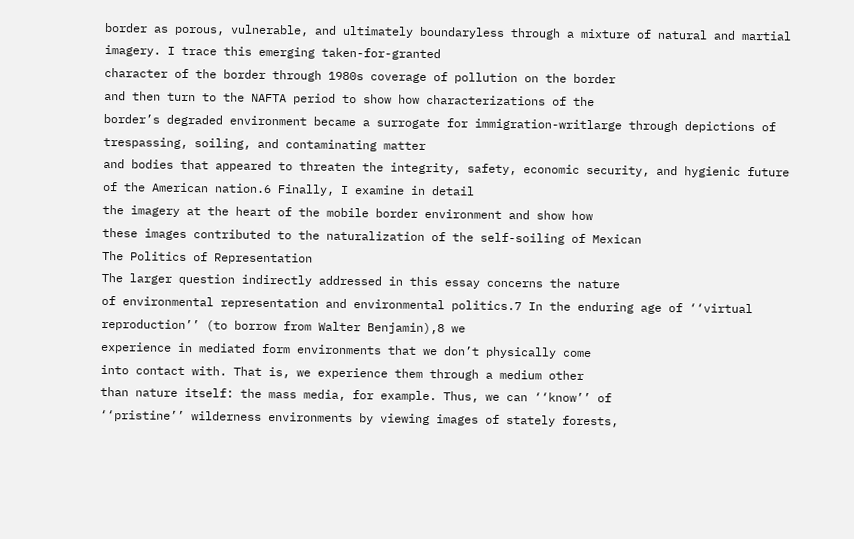border as porous, vulnerable, and ultimately boundaryless through a mixture of natural and martial imagery. I trace this emerging taken-for-granted
character of the border through 1980s coverage of pollution on the border
and then turn to the NAFTA period to show how characterizations of the
border’s degraded environment became a surrogate for immigration-writlarge through depictions of trespassing, soiling, and contaminating matter
and bodies that appeared to threaten the integrity, safety, economic security, and hygienic future of the American nation.6 Finally, I examine in detail
the imagery at the heart of the mobile border environment and show how
these images contributed to the naturalization of the self-soiling of Mexican
The Politics of Representation
The larger question indirectly addressed in this essay concerns the nature
of environmental representation and environmental politics.7 In the enduring age of ‘‘virtual reproduction’’ (to borrow from Walter Benjamin),8 we
experience in mediated form environments that we don’t physically come
into contact with. That is, we experience them through a medium other
than nature itself: the mass media, for example. Thus, we can ‘‘know’’ of
‘‘pristine’’ wilderness environments by viewing images of stately forests,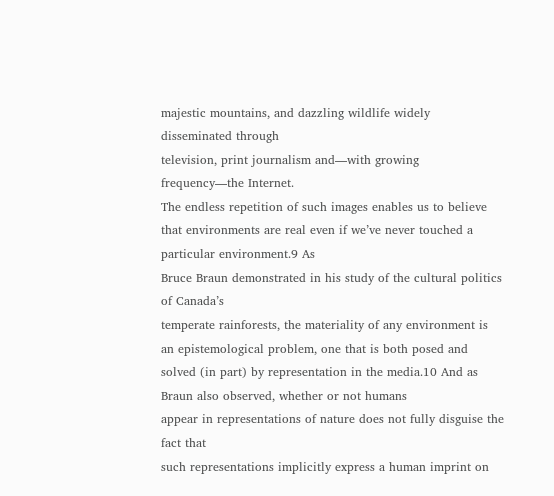majestic mountains, and dazzling wildlife widely disseminated through
television, print journalism and—with growing frequency—the Internet.
The endless repetition of such images enables us to believe that environments are real even if we’ve never touched a particular environment.9 As
Bruce Braun demonstrated in his study of the cultural politics of Canada’s
temperate rainforests, the materiality of any environment is an epistemological problem, one that is both posed and solved (in part) by representation in the media.10 And as Braun also observed, whether or not humans
appear in representations of nature does not fully disguise the fact that
such representations implicitly express a human imprint on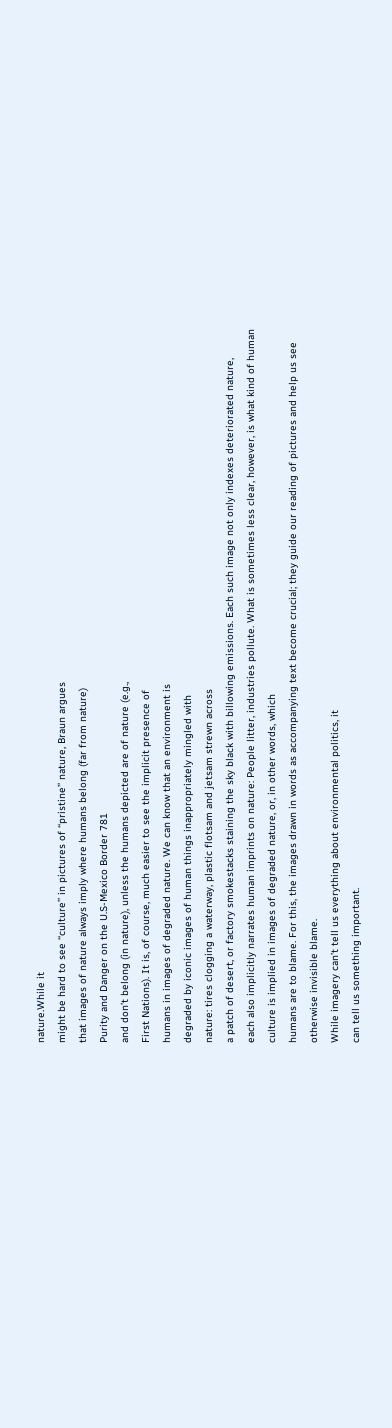nature.While it
might be hard to see ‘‘culture’’ in pictures of ‘‘pristine’’ nature, Braun argues
that images of nature always imply where humans belong (far from nature)
Purity and Danger on the U.S-Mexico Border 781
and don’t belong (in nature), unless the humans depicted are of nature (e.g.,
First Nations). It is, of course, much easier to see the implicit presence of
humans in images of degraded nature. We can know that an environment is
degraded by iconic images of human things inappropriately mingled with
nature: tires clogging a waterway, plastic flotsam and jetsam strewn across
a patch of desert, or factory smokestacks staining the sky black with billowing emissions. Each such image not only indexes deteriorated nature,
each also implicitly narrates human imprints on nature: People litter, industries pollute. What is sometimes less clear, however, is what kind of human
culture is implied in images of degraded nature, or, in other words, which
humans are to blame. For this, the images drawn in words as accompanying text become crucial; they guide our reading of pictures and help us see
otherwise invisible blame.
While imagery can’t tell us everything about environmental politics, it
can tell us something important.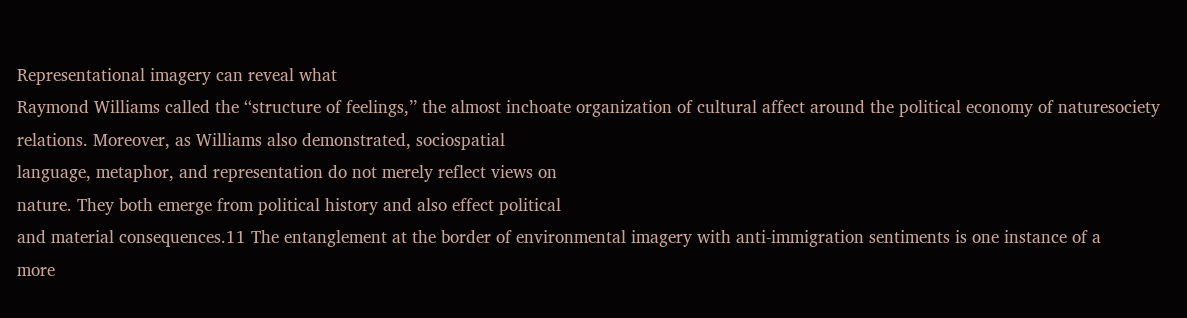Representational imagery can reveal what
Raymond Williams called the ‘‘structure of feelings,’’ the almost inchoate organization of cultural affect around the political economy of naturesociety relations. Moreover, as Williams also demonstrated, sociospatial
language, metaphor, and representation do not merely reflect views on
nature. They both emerge from political history and also effect political
and material consequences.11 The entanglement at the border of environmental imagery with anti-immigration sentiments is one instance of a
more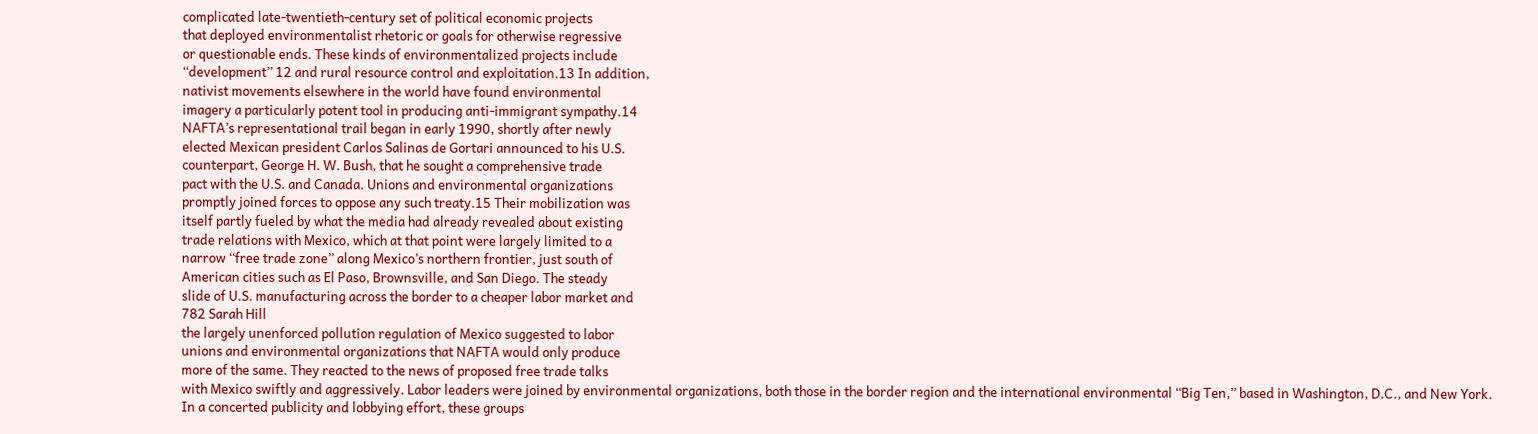complicated late-twentieth-century set of political economic projects
that deployed environmentalist rhetoric or goals for otherwise regressive
or questionable ends. These kinds of environmentalized projects include
‘‘development’’ 12 and rural resource control and exploitation.13 In addition,
nativist movements elsewhere in the world have found environmental
imagery a particularly potent tool in producing anti-immigrant sympathy.14
NAFTA’s representational trail began in early 1990, shortly after newly
elected Mexican president Carlos Salinas de Gortari announced to his U.S.
counterpart, George H. W. Bush, that he sought a comprehensive trade
pact with the U.S. and Canada. Unions and environmental organizations
promptly joined forces to oppose any such treaty.15 Their mobilization was
itself partly fueled by what the media had already revealed about existing
trade relations with Mexico, which at that point were largely limited to a
narrow ‘‘free trade zone’’ along Mexico’s northern frontier, just south of
American cities such as El Paso, Brownsville, and San Diego. The steady
slide of U.S. manufacturing across the border to a cheaper labor market and
782 Sarah Hill
the largely unenforced pollution regulation of Mexico suggested to labor
unions and environmental organizations that NAFTA would only produce
more of the same. They reacted to the news of proposed free trade talks
with Mexico swiftly and aggressively. Labor leaders were joined by environmental organizations, both those in the border region and the international environmental ‘‘Big Ten,’’ based in Washington, D.C., and New York.
In a concerted publicity and lobbying effort, these groups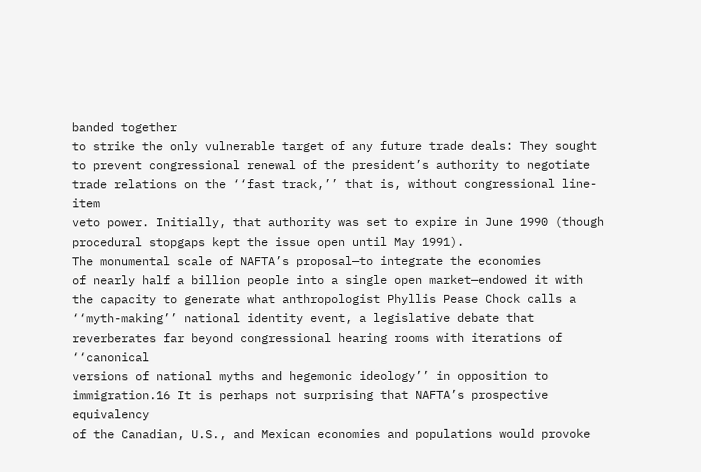banded together
to strike the only vulnerable target of any future trade deals: They sought
to prevent congressional renewal of the president’s authority to negotiate
trade relations on the ‘‘fast track,’’ that is, without congressional line-item
veto power. Initially, that authority was set to expire in June 1990 (though
procedural stopgaps kept the issue open until May 1991).
The monumental scale of NAFTA’s proposal—to integrate the economies
of nearly half a billion people into a single open market—endowed it with
the capacity to generate what anthropologist Phyllis Pease Chock calls a
‘‘myth-making’’ national identity event, a legislative debate that reverberates far beyond congressional hearing rooms with iterations of ‘‘canonical
versions of national myths and hegemonic ideology’’ in opposition to immigration.16 It is perhaps not surprising that NAFTA’s prospective equivalency
of the Canadian, U.S., and Mexican economies and populations would provoke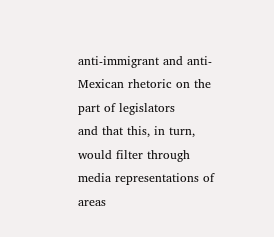anti-immigrant and anti-Mexican rhetoric on the part of legislators
and that this, in turn, would filter through media representations of areas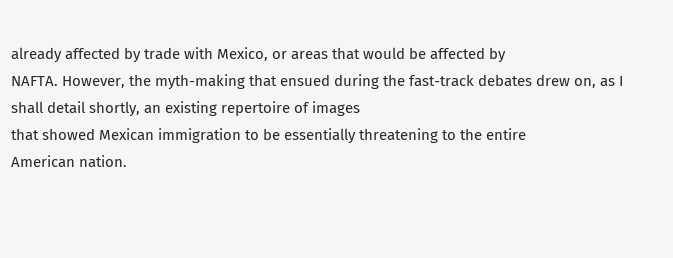already affected by trade with Mexico, or areas that would be affected by
NAFTA. However, the myth-making that ensued during the fast-track debates drew on, as I shall detail shortly, an existing repertoire of images
that showed Mexican immigration to be essentially threatening to the entire
American nation.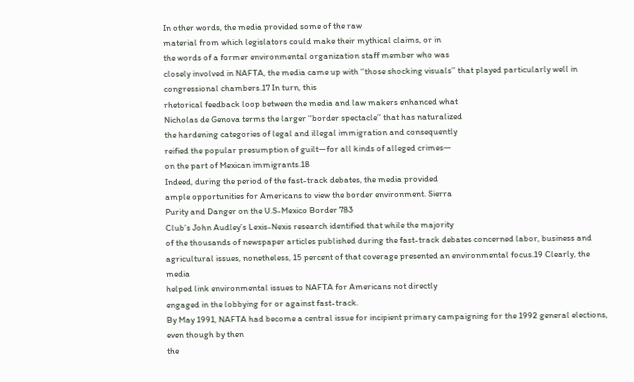In other words, the media provided some of the raw
material from which legislators could make their mythical claims, or in
the words of a former environmental organization staff member who was
closely involved in NAFTA, the media came up with ‘‘those shocking visuals’’ that played particularly well in congressional chambers.17 In turn, this
rhetorical feedback loop between the media and law makers enhanced what
Nicholas de Genova terms the larger ‘‘border spectacle’’ that has naturalized
the hardening categories of legal and illegal immigration and consequently
reified the popular presumption of guilt—for all kinds of alleged crimes—
on the part of Mexican immigrants.18
Indeed, during the period of the fast-track debates, the media provided
ample opportunities for Americans to view the border environment. Sierra
Purity and Danger on the U.S-Mexico Border 783
Club’s John Audley’s Lexis-Nexis research identified that while the majority
of the thousands of newspaper articles published during the fast-track debates concerned labor, business and agricultural issues, nonetheless, 15 percent of that coverage presented an environmental focus.19 Clearly, the media
helped link environmental issues to NAFTA for Americans not directly
engaged in the lobbying for or against fast-track.
By May 1991, NAFTA had become a central issue for incipient primary campaigning for the 1992 general elections, even though by then
the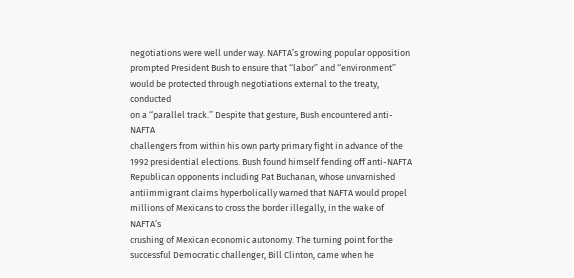negotiations were well under way. NAFTA’s growing popular opposition prompted President Bush to ensure that ‘‘labor’’ and ‘‘environment’’
would be protected through negotiations external to the treaty, conducted
on a ‘‘parallel track.’’ Despite that gesture, Bush encountered anti-NAFTA
challengers from within his own party primary fight in advance of the
1992 presidential elections. Bush found himself fending off anti-NAFTA
Republican opponents including Pat Buchanan, whose unvarnished antiimmigrant claims hyperbolically warned that NAFTA would propel millions of Mexicans to cross the border illegally, in the wake of NAFTA’s
crushing of Mexican economic autonomy. The turning point for the successful Democratic challenger, Bill Clinton, came when he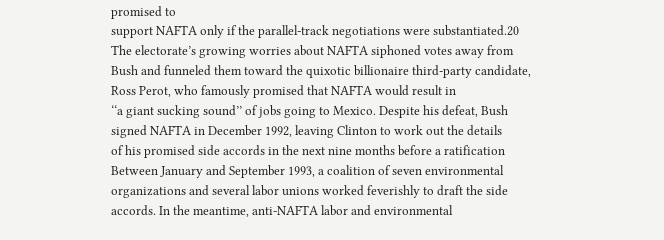promised to
support NAFTA only if the parallel-track negotiations were substantiated.20
The electorate’s growing worries about NAFTA siphoned votes away from
Bush and funneled them toward the quixotic billionaire third-party candidate, Ross Perot, who famously promised that NAFTA would result in
‘‘a giant sucking sound’’ of jobs going to Mexico. Despite his defeat, Bush
signed NAFTA in December 1992, leaving Clinton to work out the details
of his promised side accords in the next nine months before a ratification
Between January and September 1993, a coalition of seven environmental organizations and several labor unions worked feverishly to draft the side
accords. In the meantime, anti-NAFTA labor and environmental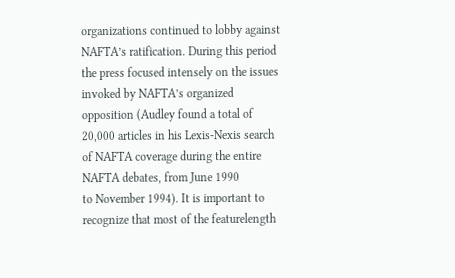organizations continued to lobby against NAFTA’s ratification. During this period
the press focused intensely on the issues invoked by NAFTA’s organized
opposition (Audley found a total of 20,000 articles in his Lexis-Nexis search
of NAFTA coverage during the entire NAFTA debates, from June 1990
to November 1994). It is important to recognize that most of the featurelength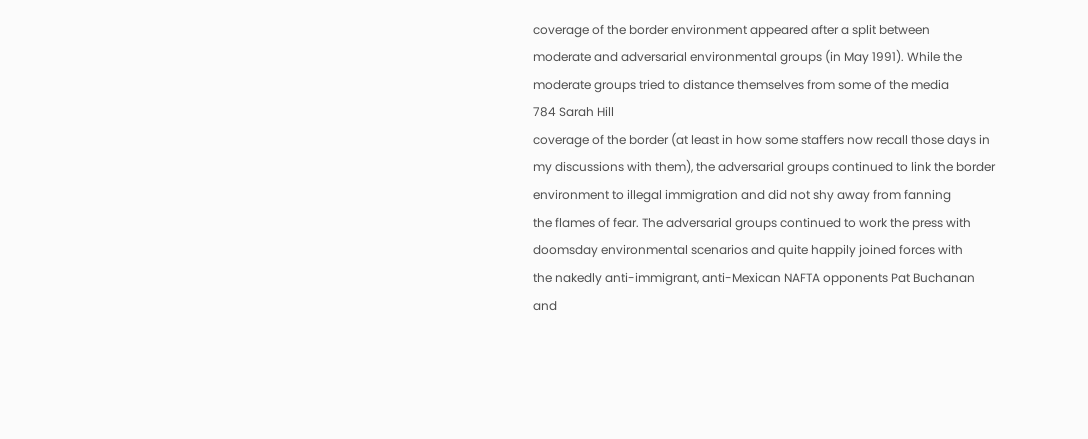coverage of the border environment appeared after a split between
moderate and adversarial environmental groups (in May 1991). While the
moderate groups tried to distance themselves from some of the media
784 Sarah Hill
coverage of the border (at least in how some staffers now recall those days in
my discussions with them), the adversarial groups continued to link the border environment to illegal immigration and did not shy away from fanning
the flames of fear. The adversarial groups continued to work the press with
doomsday environmental scenarios and quite happily joined forces with
the nakedly anti-immigrant, anti-Mexican NAFTA opponents Pat Buchanan
and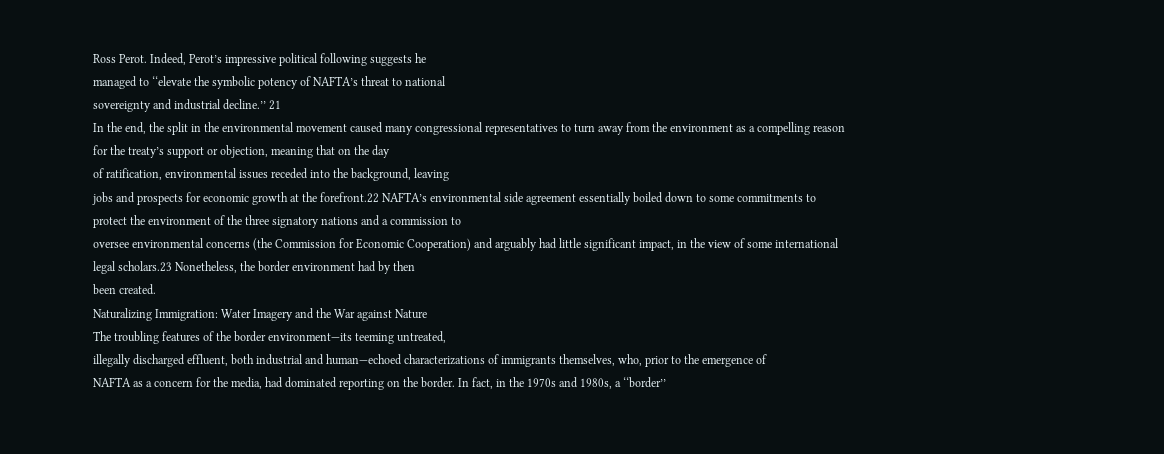Ross Perot. Indeed, Perot’s impressive political following suggests he
managed to ‘‘elevate the symbolic potency of NAFTA’s threat to national
sovereignty and industrial decline.’’ 21
In the end, the split in the environmental movement caused many congressional representatives to turn away from the environment as a compelling reason for the treaty’s support or objection, meaning that on the day
of ratification, environmental issues receded into the background, leaving
jobs and prospects for economic growth at the forefront.22 NAFTA’s environmental side agreement essentially boiled down to some commitments to
protect the environment of the three signatory nations and a commission to
oversee environmental concerns (the Commission for Economic Cooperation) and arguably had little significant impact, in the view of some international legal scholars.23 Nonetheless, the border environment had by then
been created.
Naturalizing Immigration: Water Imagery and the War against Nature
The troubling features of the border environment—its teeming untreated,
illegally discharged effluent, both industrial and human—echoed characterizations of immigrants themselves, who, prior to the emergence of
NAFTA as a concern for the media, had dominated reporting on the border. In fact, in the 1970s and 1980s, a ‘‘border’’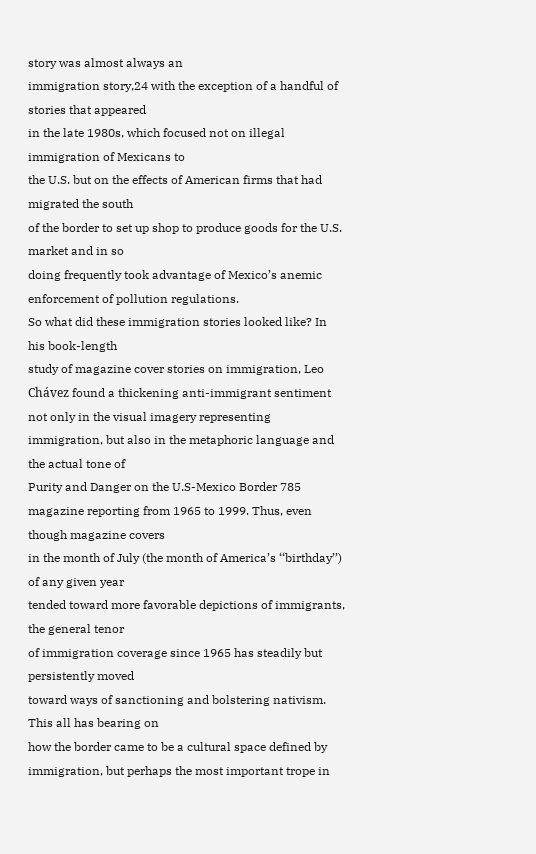story was almost always an
immigration story,24 with the exception of a handful of stories that appeared
in the late 1980s, which focused not on illegal immigration of Mexicans to
the U.S. but on the effects of American firms that had migrated the south
of the border to set up shop to produce goods for the U.S. market and in so
doing frequently took advantage of Mexico’s anemic enforcement of pollution regulations.
So what did these immigration stories looked like? In his book-length
study of magazine cover stories on immigration, Leo Chávez found a thickening anti-immigrant sentiment not only in the visual imagery representing immigration, but also in the metaphoric language and the actual tone of
Purity and Danger on the U.S-Mexico Border 785
magazine reporting from 1965 to 1999. Thus, even though magazine covers
in the month of July (the month of America’s ‘‘birthday’’) of any given year
tended toward more favorable depictions of immigrants, the general tenor
of immigration coverage since 1965 has steadily but persistently moved
toward ways of sanctioning and bolstering nativism. This all has bearing on
how the border came to be a cultural space defined by immigration, but perhaps the most important trope in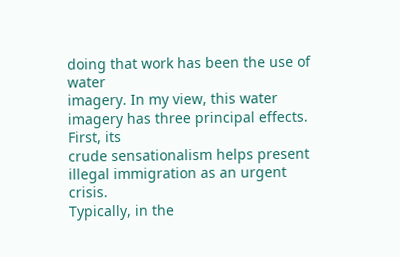doing that work has been the use of water
imagery. In my view, this water imagery has three principal effects. First, its
crude sensationalism helps present illegal immigration as an urgent crisis.
Typically, in the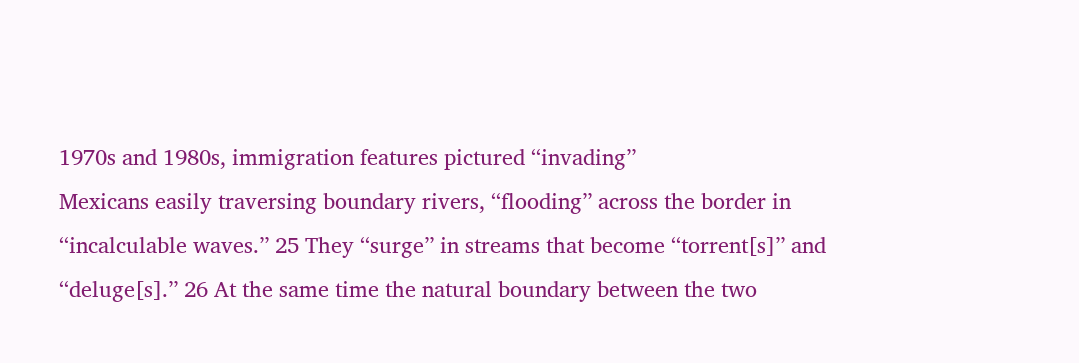1970s and 1980s, immigration features pictured ‘‘invading’’
Mexicans easily traversing boundary rivers, ‘‘flooding’’ across the border in
‘‘incalculable waves.’’ 25 They ‘‘surge’’ in streams that become ‘‘torrent[s]’’ and
‘‘deluge[s].’’ 26 At the same time the natural boundary between the two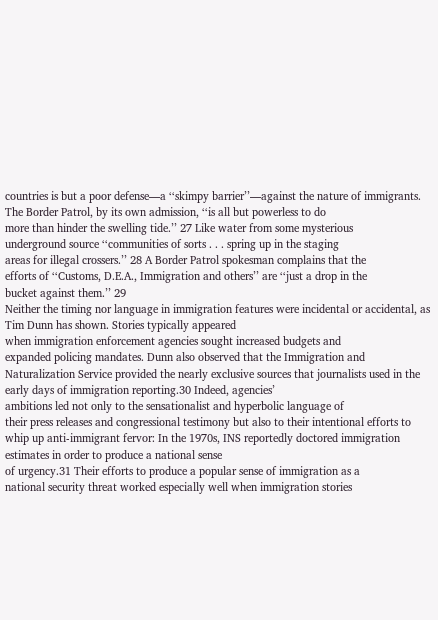countries is but a poor defense—a ‘‘skimpy barrier’’—against the nature of immigrants. The Border Patrol, by its own admission, ‘‘is all but powerless to do
more than hinder the swelling tide.’’ 27 Like water from some mysterious
underground source ‘‘communities of sorts . . . spring up in the staging
areas for illegal crossers.’’ 28 A Border Patrol spokesman complains that the
efforts of ‘‘Customs, D.E.A., Immigration and others’’ are ‘‘just a drop in the
bucket against them.’’ 29
Neither the timing nor language in immigration features were incidental or accidental, as Tim Dunn has shown. Stories typically appeared
when immigration enforcement agencies sought increased budgets and
expanded policing mandates. Dunn also observed that the Immigration and
Naturalization Service provided the nearly exclusive sources that journalists used in the early days of immigration reporting.30 Indeed, agencies’
ambitions led not only to the sensationalist and hyperbolic language of
their press releases and congressional testimony but also to their intentional efforts to whip up anti-immigrant fervor: In the 1970s, INS reportedly doctored immigration estimates in order to produce a national sense
of urgency.31 Their efforts to produce a popular sense of immigration as a
national security threat worked especially well when immigration stories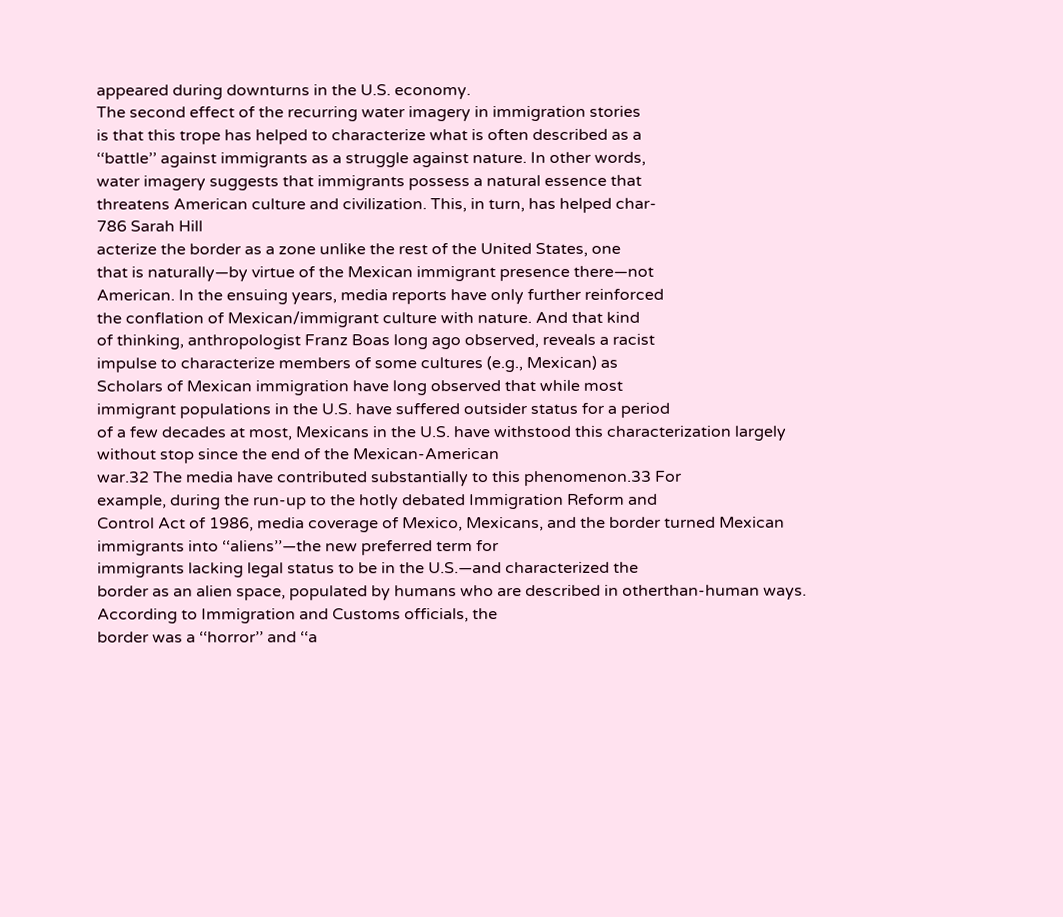appeared during downturns in the U.S. economy.
The second effect of the recurring water imagery in immigration stories
is that this trope has helped to characterize what is often described as a
‘‘battle’’ against immigrants as a struggle against nature. In other words,
water imagery suggests that immigrants possess a natural essence that
threatens American culture and civilization. This, in turn, has helped char-
786 Sarah Hill
acterize the border as a zone unlike the rest of the United States, one
that is naturally—by virtue of the Mexican immigrant presence there—not
American. In the ensuing years, media reports have only further reinforced
the conflation of Mexican/immigrant culture with nature. And that kind
of thinking, anthropologist Franz Boas long ago observed, reveals a racist
impulse to characterize members of some cultures (e.g., Mexican) as
Scholars of Mexican immigration have long observed that while most
immigrant populations in the U.S. have suffered outsider status for a period
of a few decades at most, Mexicans in the U.S. have withstood this characterization largely without stop since the end of the Mexican-American
war.32 The media have contributed substantially to this phenomenon.33 For
example, during the run-up to the hotly debated Immigration Reform and
Control Act of 1986, media coverage of Mexico, Mexicans, and the border turned Mexican immigrants into ‘‘aliens’’—the new preferred term for
immigrants lacking legal status to be in the U.S.—and characterized the
border as an alien space, populated by humans who are described in otherthan-human ways. According to Immigration and Customs officials, the
border was a ‘‘horror’’ and ‘‘a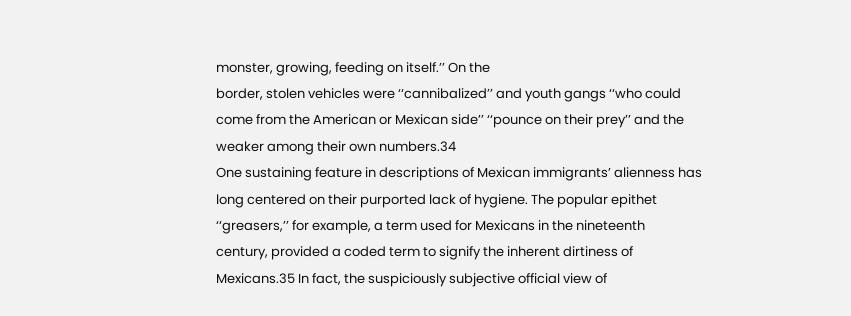monster, growing, feeding on itself.’’ On the
border, stolen vehicles were ‘‘cannibalized’’ and youth gangs ‘‘who could
come from the American or Mexican side’’ ‘‘pounce on their prey’’ and the
weaker among their own numbers.34
One sustaining feature in descriptions of Mexican immigrants’ alienness has long centered on their purported lack of hygiene. The popular epithet ‘‘greasers,’’ for example, a term used for Mexicans in the nineteenth
century, provided a coded term to signify the inherent dirtiness of Mexicans.35 In fact, the suspiciously subjective official view of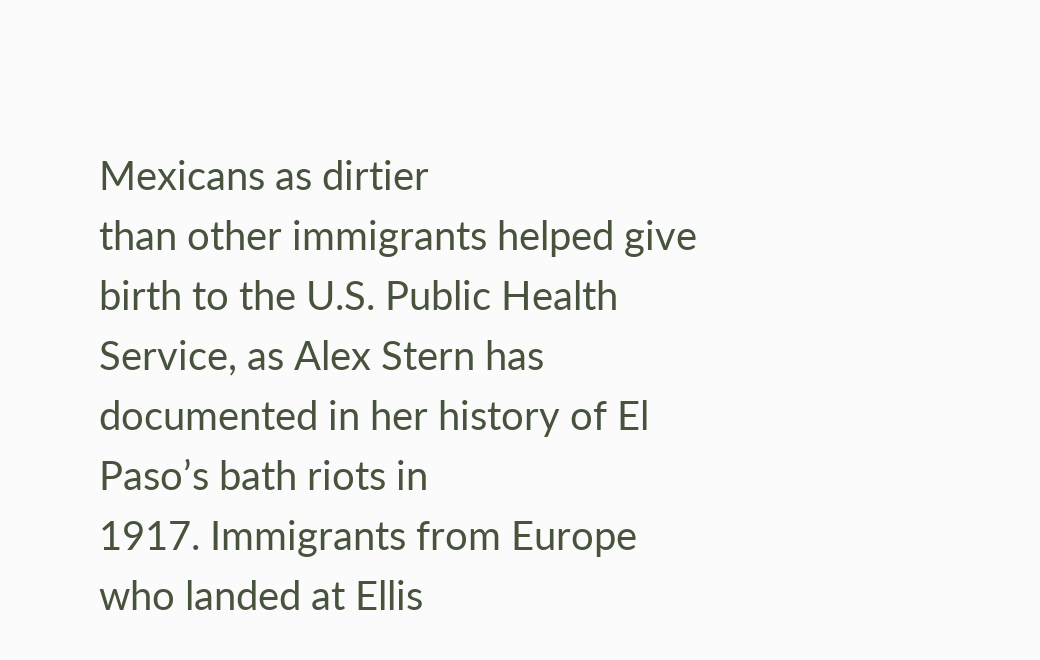Mexicans as dirtier
than other immigrants helped give birth to the U.S. Public Health Service, as Alex Stern has documented in her history of El Paso’s bath riots in
1917. Immigrants from Europe who landed at Ellis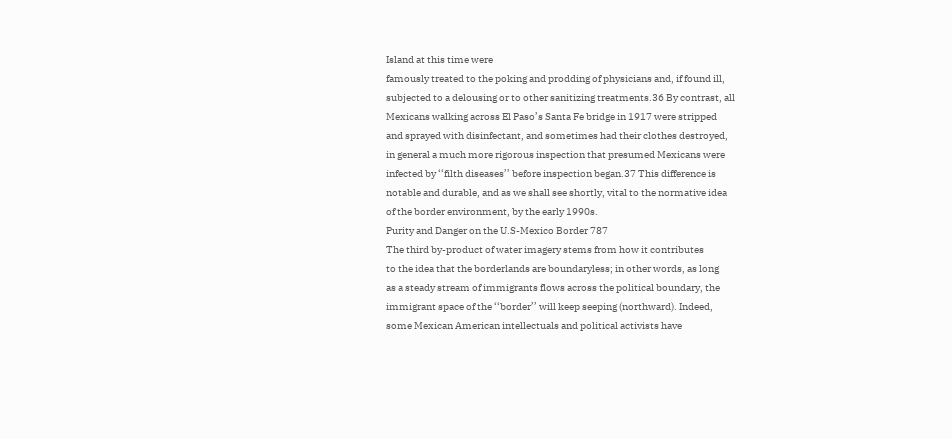Island at this time were
famously treated to the poking and prodding of physicians and, if found ill,
subjected to a delousing or to other sanitizing treatments.36 By contrast, all
Mexicans walking across El Paso’s Santa Fe bridge in 1917 were stripped
and sprayed with disinfectant, and sometimes had their clothes destroyed,
in general a much more rigorous inspection that presumed Mexicans were
infected by ‘‘filth diseases’’ before inspection began.37 This difference is
notable and durable, and as we shall see shortly, vital to the normative idea
of the border environment, by the early 1990s.
Purity and Danger on the U.S-Mexico Border 787
The third by-product of water imagery stems from how it contributes
to the idea that the borderlands are boundaryless; in other words, as long
as a steady stream of immigrants flows across the political boundary, the
immigrant space of the ‘‘border’’ will keep seeping (northward). Indeed,
some Mexican American intellectuals and political activists have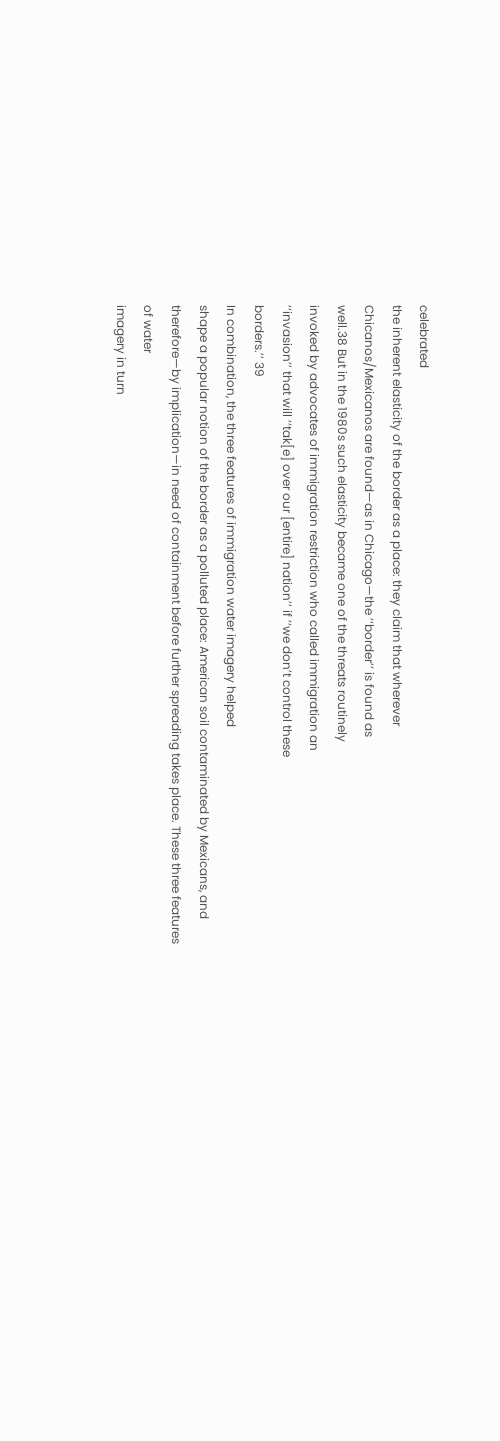celebrated
the inherent elasticity of the border as a place: they claim that wherever
Chicanos/Mexicanos are found—as in Chicago—the ‘‘border’’ is found as
well.38 But in the 1980s such elasticity became one of the threats routinely
invoked by advocates of immigration restriction who called immigration an
‘‘invasion’’ that will ‘‘tak[e] over our [entire] nation’’ if ‘‘we don’t control these
borders.’’ 39
In combination, the three features of immigration water imagery helped
shape a popular notion of the border as a polluted place: American soil contaminated by Mexicans, and therefore—by implication—in need of containment before further spreading takes place. These three features of water
imagery in turn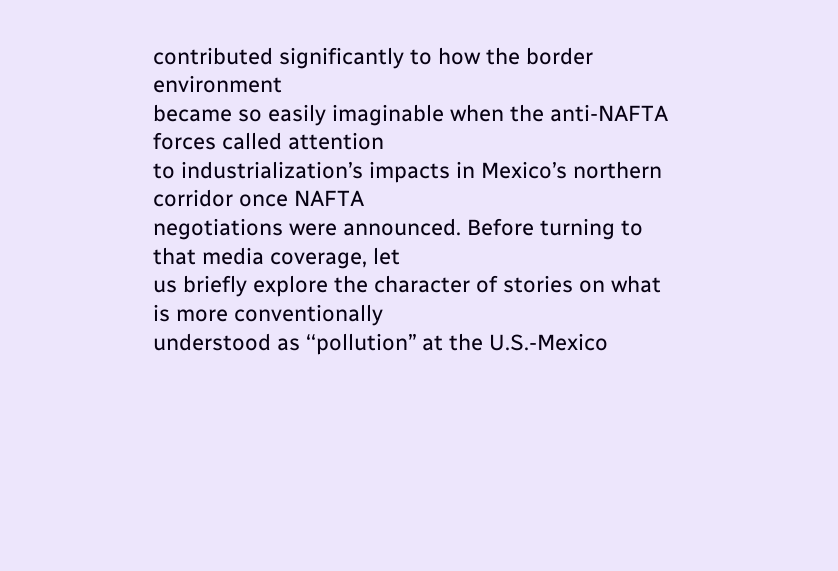contributed significantly to how the border environment
became so easily imaginable when the anti-NAFTA forces called attention
to industrialization’s impacts in Mexico’s northern corridor once NAFTA
negotiations were announced. Before turning to that media coverage, let
us briefly explore the character of stories on what is more conventionally
understood as ‘‘pollution’’ at the U.S.-Mexico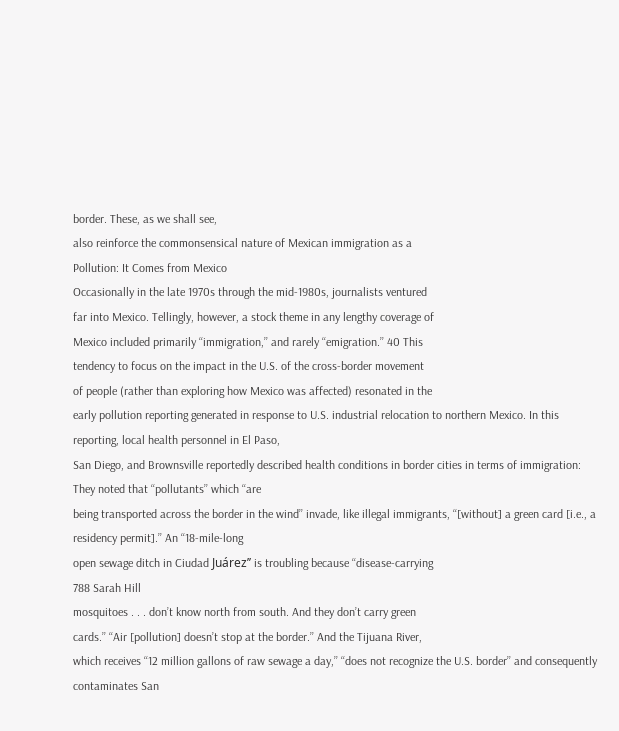border. These, as we shall see,
also reinforce the commonsensical nature of Mexican immigration as a
Pollution: It Comes from Mexico
Occasionally in the late 1970s through the mid-1980s, journalists ventured
far into Mexico. Tellingly, however, a stock theme in any lengthy coverage of
Mexico included primarily ‘‘immigration,’’ and rarely ‘‘emigration.’’ 40 This
tendency to focus on the impact in the U.S. of the cross-border movement
of people (rather than exploring how Mexico was affected) resonated in the
early pollution reporting generated in response to U.S. industrial relocation to northern Mexico. In this reporting, local health personnel in El Paso,
San Diego, and Brownsville reportedly described health conditions in border cities in terms of immigration: They noted that ‘‘pollutants’’ which ‘‘are
being transported across the border in the wind’’ invade, like illegal immigrants, ‘‘[without] a green card [i.e., a residency permit].’’ An ‘‘18-mile-long
open sewage ditch in Ciudad Juárez’’ is troubling because ‘‘disease-carrying
788 Sarah Hill
mosquitoes . . . don’t know north from south. And they don’t carry green
cards.’’ ‘‘Air [pollution] doesn’t stop at the border.’’ And the Tijuana River,
which receives ‘‘12 million gallons of raw sewage a day,’’ ‘‘does not recognize the U.S. border’’ and consequently contaminates San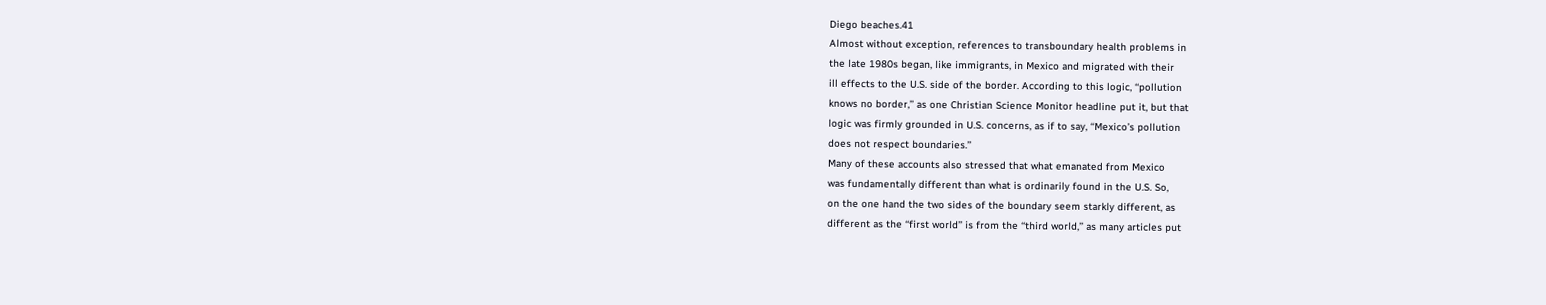Diego beaches.41
Almost without exception, references to transboundary health problems in
the late 1980s began, like immigrants, in Mexico and migrated with their
ill effects to the U.S. side of the border. According to this logic, ‘‘pollution
knows no border,’’ as one Christian Science Monitor headline put it, but that
logic was firmly grounded in U.S. concerns, as if to say, ‘‘Mexico’s pollution
does not respect boundaries.’’
Many of these accounts also stressed that what emanated from Mexico
was fundamentally different than what is ordinarily found in the U.S. So,
on the one hand the two sides of the boundary seem starkly different, as
different as the ‘‘first world’’ is from the ‘‘third world,’’ as many articles put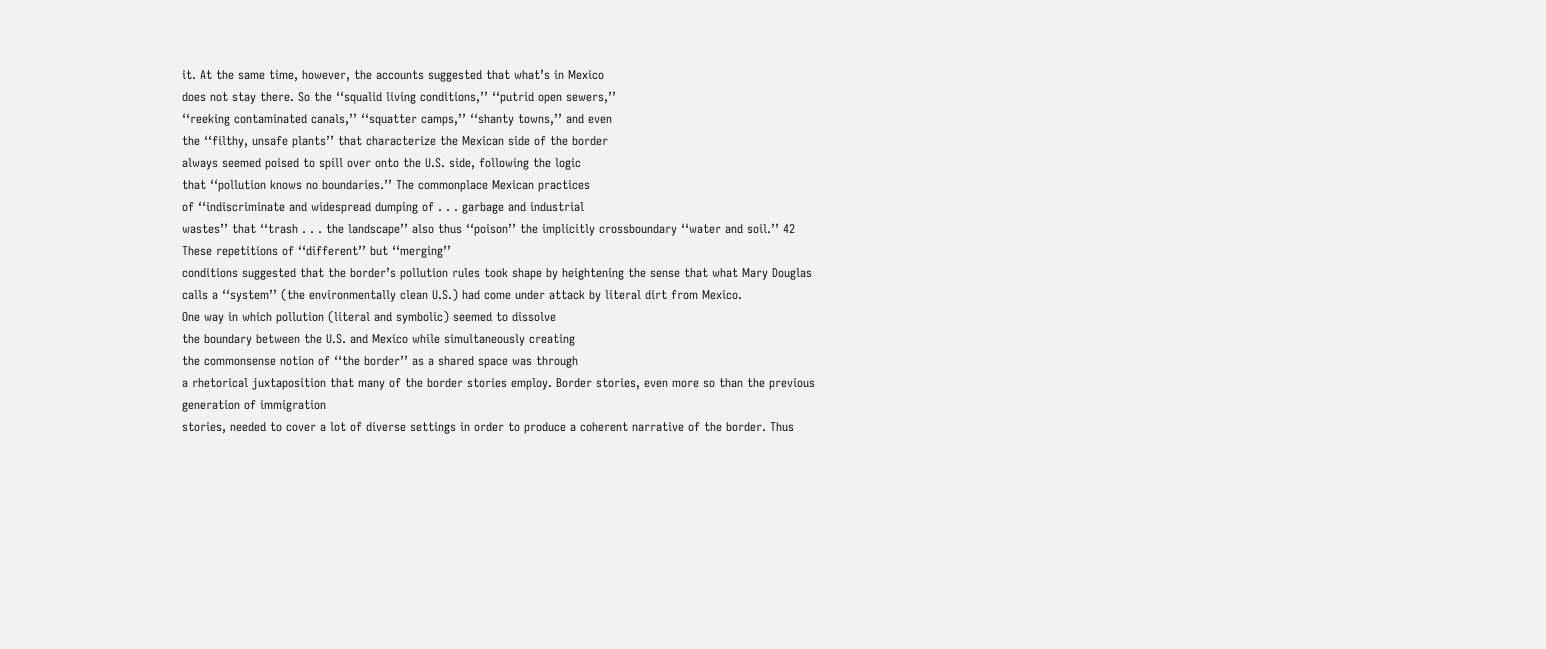it. At the same time, however, the accounts suggested that what’s in Mexico
does not stay there. So the ‘‘squalid living conditions,’’ ‘‘putrid open sewers,’’
‘‘reeking contaminated canals,’’ ‘‘squatter camps,’’ ‘‘shanty towns,’’ and even
the ‘‘filthy, unsafe plants’’ that characterize the Mexican side of the border
always seemed poised to spill over onto the U.S. side, following the logic
that ‘‘pollution knows no boundaries.’’ The commonplace Mexican practices
of ‘‘indiscriminate and widespread dumping of . . . garbage and industrial
wastes’’ that ‘‘trash . . . the landscape’’ also thus ‘‘poison’’ the implicitly crossboundary ‘‘water and soil.’’ 42 These repetitions of ‘‘different’’ but ‘‘merging’’
conditions suggested that the border’s pollution rules took shape by heightening the sense that what Mary Douglas calls a ‘‘system’’ (the environmentally clean U.S.) had come under attack by literal dirt from Mexico.
One way in which pollution (literal and symbolic) seemed to dissolve
the boundary between the U.S. and Mexico while simultaneously creating
the commonsense notion of ‘‘the border’’ as a shared space was through
a rhetorical juxtaposition that many of the border stories employ. Border stories, even more so than the previous generation of immigration
stories, needed to cover a lot of diverse settings in order to produce a coherent narrative of the border. Thus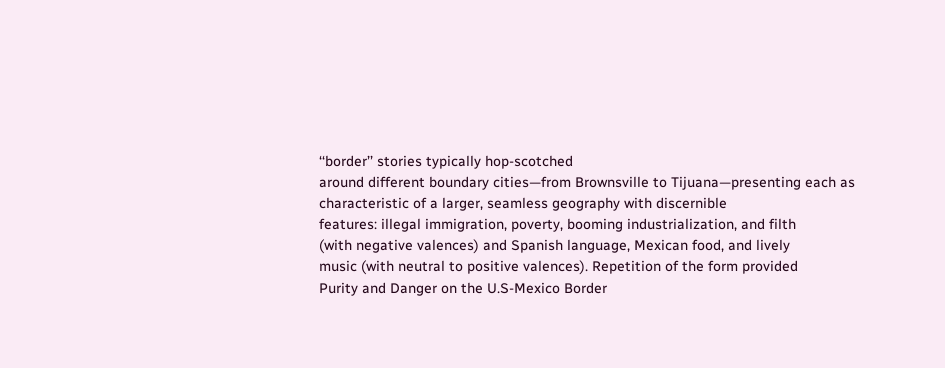‘‘border’’ stories typically hop-scotched
around different boundary cities—from Brownsville to Tijuana—presenting each as characteristic of a larger, seamless geography with discernible
features: illegal immigration, poverty, booming industrialization, and filth
(with negative valences) and Spanish language, Mexican food, and lively
music (with neutral to positive valences). Repetition of the form provided
Purity and Danger on the U.S-Mexico Border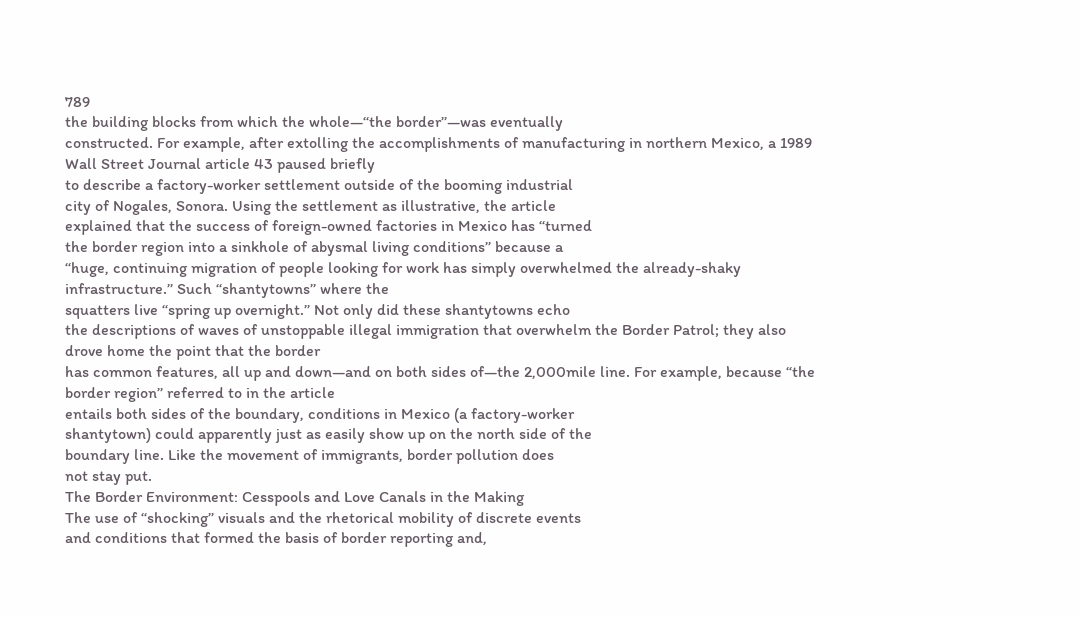789
the building blocks from which the whole—‘‘the border’’—was eventually
constructed. For example, after extolling the accomplishments of manufacturing in northern Mexico, a 1989 Wall Street Journal article 43 paused briefly
to describe a factory-worker settlement outside of the booming industrial
city of Nogales, Sonora. Using the settlement as illustrative, the article
explained that the success of foreign-owned factories in Mexico has ‘‘turned
the border region into a sinkhole of abysmal living conditions’’ because a
‘‘huge, continuing migration of people looking for work has simply overwhelmed the already-shaky infrastructure.’’ Such ‘‘shantytowns’’ where the
squatters live ‘‘spring up overnight.’’ Not only did these shantytowns echo
the descriptions of waves of unstoppable illegal immigration that overwhelm the Border Patrol; they also drove home the point that the border
has common features, all up and down—and on both sides of—the 2,000mile line. For example, because ‘‘the border region’’ referred to in the article
entails both sides of the boundary, conditions in Mexico (a factory-worker
shantytown) could apparently just as easily show up on the north side of the
boundary line. Like the movement of immigrants, border pollution does
not stay put.
The Border Environment: Cesspools and Love Canals in the Making
The use of ‘‘shocking’’ visuals and the rhetorical mobility of discrete events
and conditions that formed the basis of border reporting and,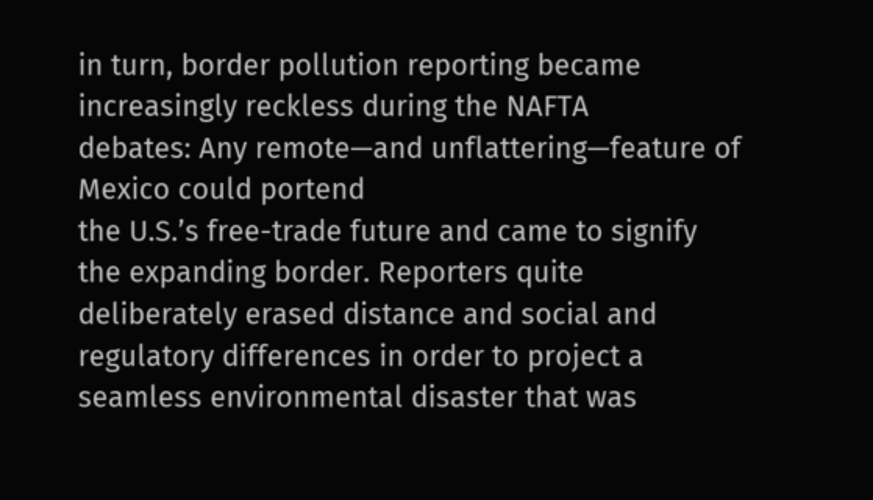in turn, border pollution reporting became increasingly reckless during the NAFTA
debates: Any remote—and unflattering—feature of Mexico could portend
the U.S.’s free-trade future and came to signify the expanding border. Reporters quite deliberately erased distance and social and regulatory differences in order to project a seamless environmental disaster that was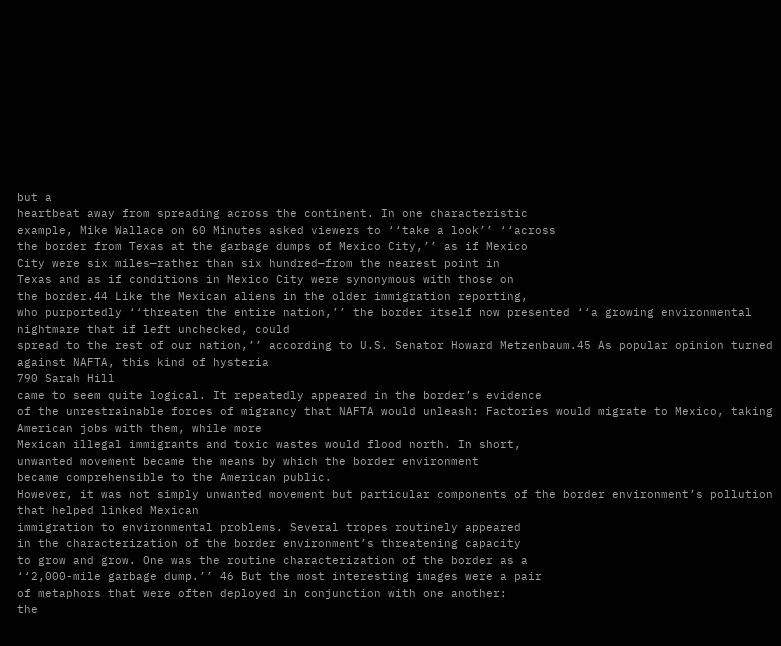but a
heartbeat away from spreading across the continent. In one characteristic
example, Mike Wallace on 60 Minutes asked viewers to ‘‘take a look’’ ‘‘across
the border from Texas at the garbage dumps of Mexico City,’’ as if Mexico
City were six miles—rather than six hundred—from the nearest point in
Texas and as if conditions in Mexico City were synonymous with those on
the border.44 Like the Mexican aliens in the older immigration reporting,
who purportedly ‘‘threaten the entire nation,’’ the border itself now presented ‘‘a growing environmental nightmare that if left unchecked, could
spread to the rest of our nation,’’ according to U.S. Senator Howard Metzenbaum.45 As popular opinion turned against NAFTA, this kind of hysteria
790 Sarah Hill
came to seem quite logical. It repeatedly appeared in the border’s evidence
of the unrestrainable forces of migrancy that NAFTA would unleash: Factories would migrate to Mexico, taking American jobs with them, while more
Mexican illegal immigrants and toxic wastes would flood north. In short,
unwanted movement became the means by which the border environment
became comprehensible to the American public.
However, it was not simply unwanted movement but particular components of the border environment’s pollution that helped linked Mexican
immigration to environmental problems. Several tropes routinely appeared
in the characterization of the border environment’s threatening capacity
to grow and grow. One was the routine characterization of the border as a
‘‘2,000-mile garbage dump.’’ 46 But the most interesting images were a pair
of metaphors that were often deployed in conjunction with one another:
the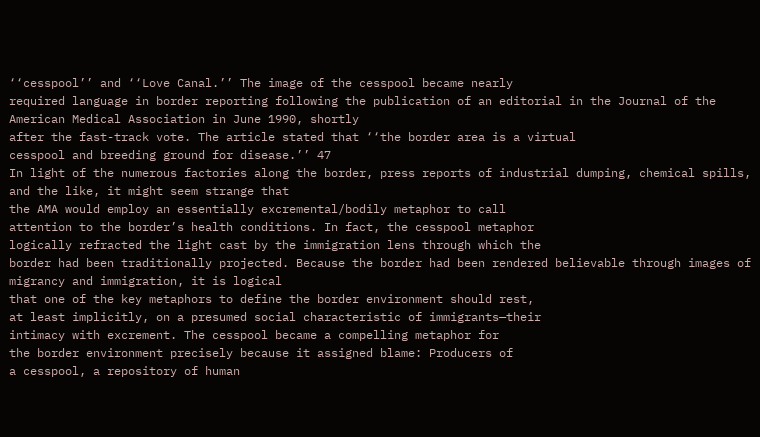‘‘cesspool’’ and ‘‘Love Canal.’’ The image of the cesspool became nearly
required language in border reporting following the publication of an editorial in the Journal of the American Medical Association in June 1990, shortly
after the fast-track vote. The article stated that ‘‘the border area is a virtual
cesspool and breeding ground for disease.’’ 47
In light of the numerous factories along the border, press reports of industrial dumping, chemical spills, and the like, it might seem strange that
the AMA would employ an essentially excremental/bodily metaphor to call
attention to the border’s health conditions. In fact, the cesspool metaphor
logically refracted the light cast by the immigration lens through which the
border had been traditionally projected. Because the border had been rendered believable through images of migrancy and immigration, it is logical
that one of the key metaphors to define the border environment should rest,
at least implicitly, on a presumed social characteristic of immigrants—their
intimacy with excrement. The cesspool became a compelling metaphor for
the border environment precisely because it assigned blame: Producers of
a cesspool, a repository of human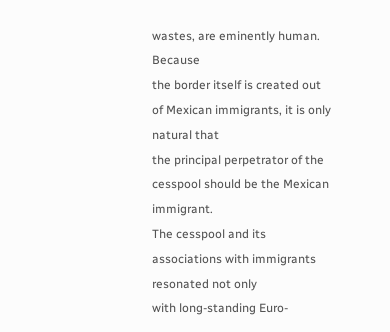wastes, are eminently human. Because
the border itself is created out of Mexican immigrants, it is only natural that
the principal perpetrator of the cesspool should be the Mexican immigrant.
The cesspool and its associations with immigrants resonated not only
with long-standing Euro-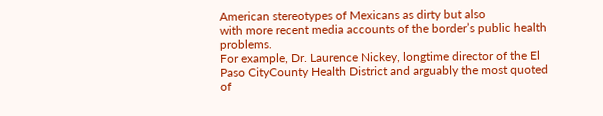American stereotypes of Mexicans as dirty but also
with more recent media accounts of the border’s public health problems.
For example, Dr. Laurence Nickey, longtime director of the El Paso CityCounty Health District and arguably the most quoted of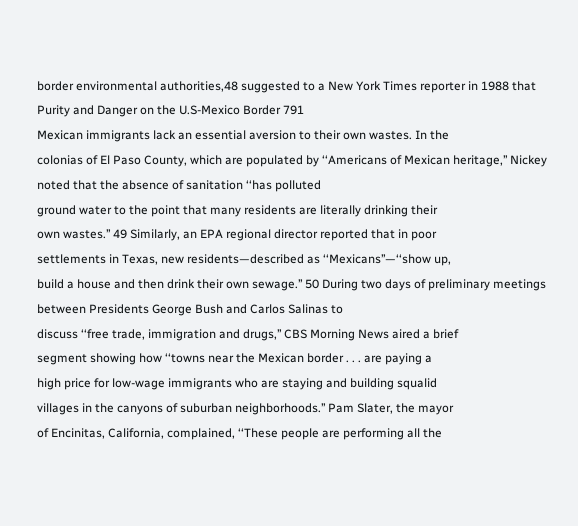border environmental authorities,48 suggested to a New York Times reporter in 1988 that
Purity and Danger on the U.S-Mexico Border 791
Mexican immigrants lack an essential aversion to their own wastes. In the
colonias of El Paso County, which are populated by ‘‘Americans of Mexican heritage,’’ Nickey noted that the absence of sanitation ‘‘has polluted
ground water to the point that many residents are literally drinking their
own wastes.’’ 49 Similarly, an EPA regional director reported that in poor
settlements in Texas, new residents—described as ‘‘Mexicans’’—‘‘show up,
build a house and then drink their own sewage.’’ 50 During two days of preliminary meetings between Presidents George Bush and Carlos Salinas to
discuss ‘‘free trade, immigration and drugs,’’ CBS Morning News aired a brief
segment showing how ‘‘towns near the Mexican border . . . are paying a
high price for low-wage immigrants who are staying and building squalid
villages in the canyons of suburban neighborhoods.’’ Pam Slater, the mayor
of Encinitas, California, complained, ‘‘These people are performing all the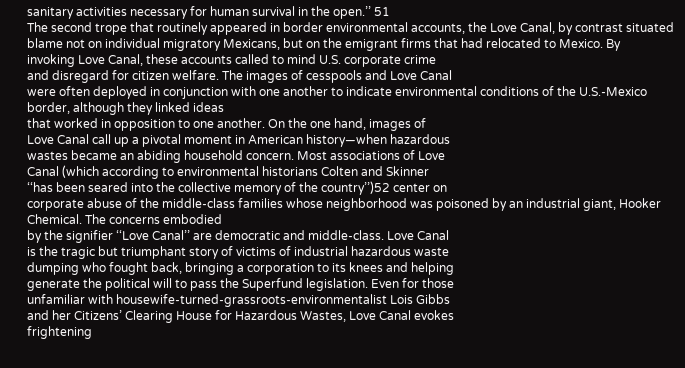sanitary activities necessary for human survival in the open.’’ 51
The second trope that routinely appeared in border environmental accounts, the Love Canal, by contrast situated blame not on individual migratory Mexicans, but on the emigrant firms that had relocated to Mexico. By
invoking Love Canal, these accounts called to mind U.S. corporate crime
and disregard for citizen welfare. The images of cesspools and Love Canal
were often deployed in conjunction with one another to indicate environmental conditions of the U.S.-Mexico border, although they linked ideas
that worked in opposition to one another. On the one hand, images of
Love Canal call up a pivotal moment in American history—when hazardous
wastes became an abiding household concern. Most associations of Love
Canal (which according to environmental historians Colten and Skinner
‘‘has been seared into the collective memory of the country’’)52 center on
corporate abuse of the middle-class families whose neighborhood was poisoned by an industrial giant, Hooker Chemical. The concerns embodied
by the signifier ‘‘Love Canal’’ are democratic and middle-class. Love Canal
is the tragic but triumphant story of victims of industrial hazardous waste
dumping who fought back, bringing a corporation to its knees and helping
generate the political will to pass the Superfund legislation. Even for those
unfamiliar with housewife-turned-grassroots-environmentalist Lois Gibbs
and her Citizens’ Clearing House for Hazardous Wastes, Love Canal evokes
frightening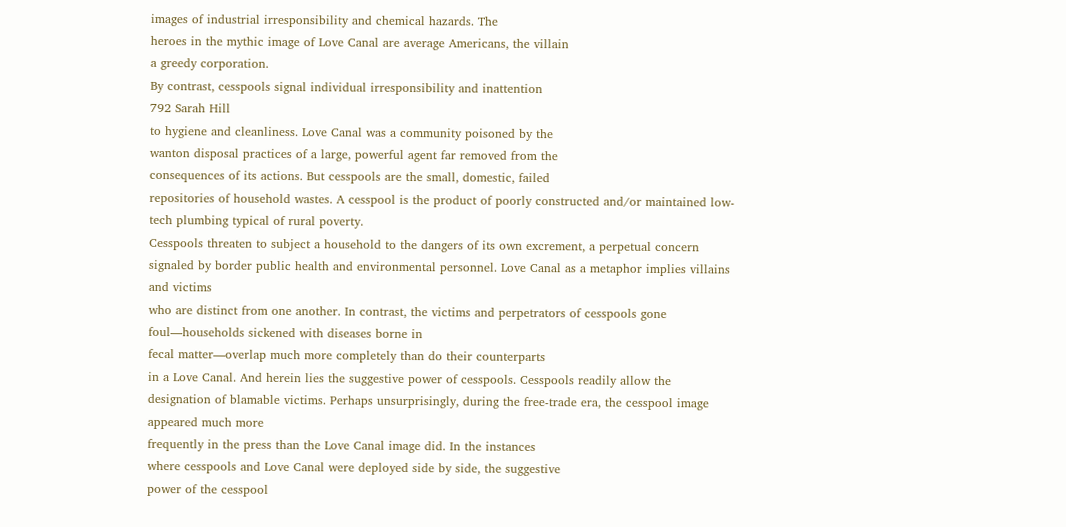images of industrial irresponsibility and chemical hazards. The
heroes in the mythic image of Love Canal are average Americans, the villain
a greedy corporation.
By contrast, cesspools signal individual irresponsibility and inattention
792 Sarah Hill
to hygiene and cleanliness. Love Canal was a community poisoned by the
wanton disposal practices of a large, powerful agent far removed from the
consequences of its actions. But cesspools are the small, domestic, failed
repositories of household wastes. A cesspool is the product of poorly constructed and/or maintained low-tech plumbing typical of rural poverty.
Cesspools threaten to subject a household to the dangers of its own excrement, a perpetual concern signaled by border public health and environmental personnel. Love Canal as a metaphor implies villains and victims
who are distinct from one another. In contrast, the victims and perpetrators of cesspools gone foul—households sickened with diseases borne in
fecal matter—overlap much more completely than do their counterparts
in a Love Canal. And herein lies the suggestive power of cesspools. Cesspools readily allow the designation of blamable victims. Perhaps unsurprisingly, during the free-trade era, the cesspool image appeared much more
frequently in the press than the Love Canal image did. In the instances
where cesspools and Love Canal were deployed side by side, the suggestive
power of the cesspool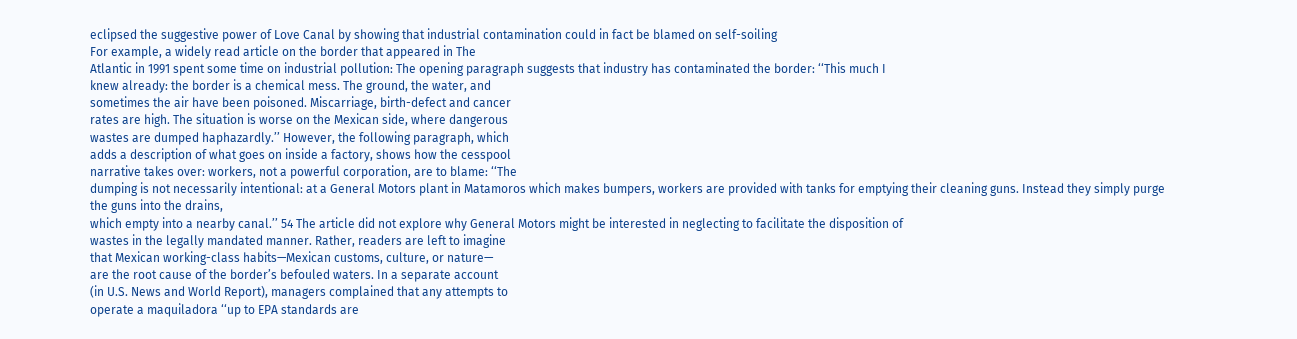eclipsed the suggestive power of Love Canal by showing that industrial contamination could in fact be blamed on self-soiling
For example, a widely read article on the border that appeared in The
Atlantic in 1991 spent some time on industrial pollution: The opening paragraph suggests that industry has contaminated the border: ‘‘This much I
knew already: the border is a chemical mess. The ground, the water, and
sometimes the air have been poisoned. Miscarriage, birth-defect and cancer
rates are high. The situation is worse on the Mexican side, where dangerous
wastes are dumped haphazardly.’’ However, the following paragraph, which
adds a description of what goes on inside a factory, shows how the cesspool
narrative takes over: workers, not a powerful corporation, are to blame: ‘‘The
dumping is not necessarily intentional: at a General Motors plant in Matamoros which makes bumpers, workers are provided with tanks for emptying their cleaning guns. Instead they simply purge the guns into the drains,
which empty into a nearby canal.’’ 54 The article did not explore why General Motors might be interested in neglecting to facilitate the disposition of
wastes in the legally mandated manner. Rather, readers are left to imagine
that Mexican working-class habits—Mexican customs, culture, or nature—
are the root cause of the border’s befouled waters. In a separate account
(in U.S. News and World Report), managers complained that any attempts to
operate a maquiladora ‘‘up to EPA standards are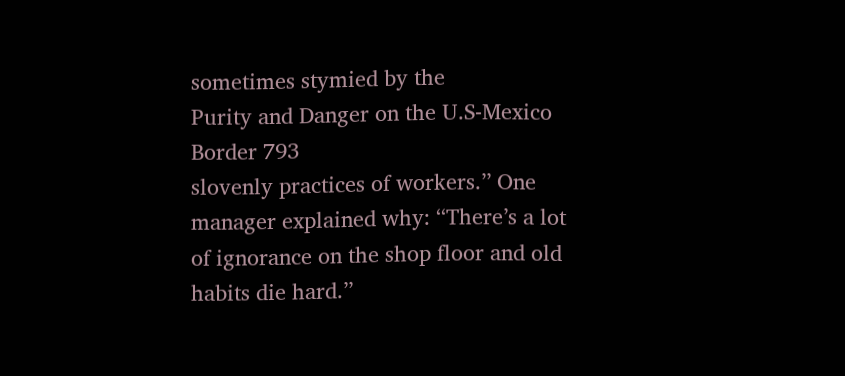sometimes stymied by the
Purity and Danger on the U.S-Mexico Border 793
slovenly practices of workers.’’ One manager explained why: ‘‘There’s a lot
of ignorance on the shop floor and old habits die hard.’’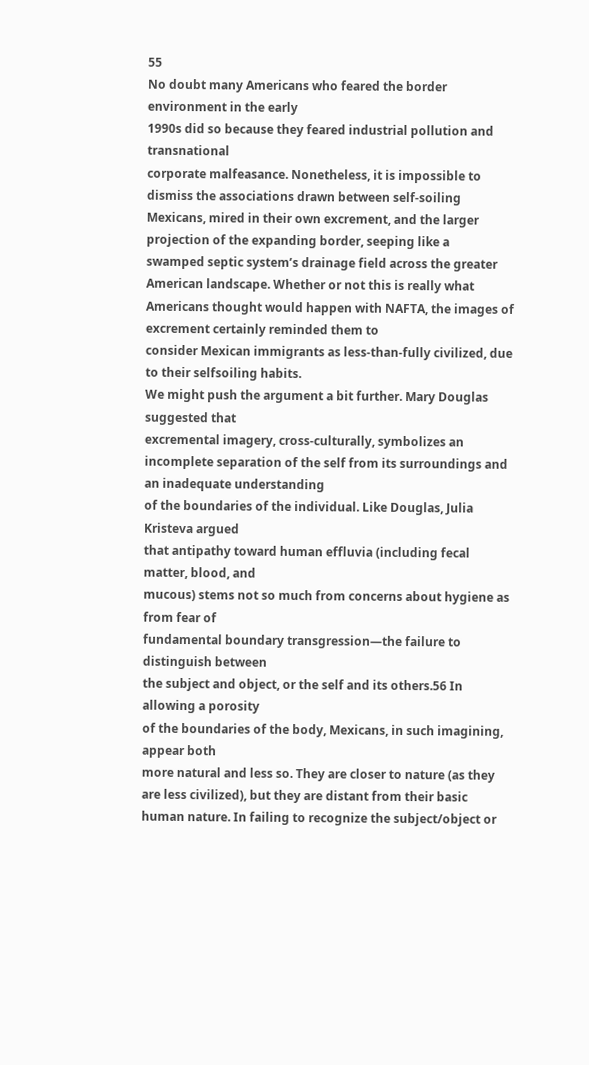55
No doubt many Americans who feared the border environment in the early
1990s did so because they feared industrial pollution and transnational
corporate malfeasance. Nonetheless, it is impossible to dismiss the associations drawn between self-soiling Mexicans, mired in their own excrement, and the larger projection of the expanding border, seeping like a
swamped septic system’s drainage field across the greater American landscape. Whether or not this is really what Americans thought would happen with NAFTA, the images of excrement certainly reminded them to
consider Mexican immigrants as less-than-fully civilized, due to their selfsoiling habits.
We might push the argument a bit further. Mary Douglas suggested that
excremental imagery, cross-culturally, symbolizes an incomplete separation of the self from its surroundings and an inadequate understanding
of the boundaries of the individual. Like Douglas, Julia Kristeva argued
that antipathy toward human effluvia (including fecal matter, blood, and
mucous) stems not so much from concerns about hygiene as from fear of
fundamental boundary transgression—the failure to distinguish between
the subject and object, or the self and its others.56 In allowing a porosity
of the boundaries of the body, Mexicans, in such imagining, appear both
more natural and less so. They are closer to nature (as they are less civilized), but they are distant from their basic human nature. In failing to recognize the subject/object or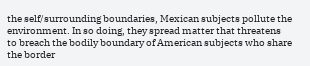the self/surrounding boundaries, Mexican subjects pollute the environment. In so doing, they spread matter that threatens
to breach the bodily boundary of American subjects who share the border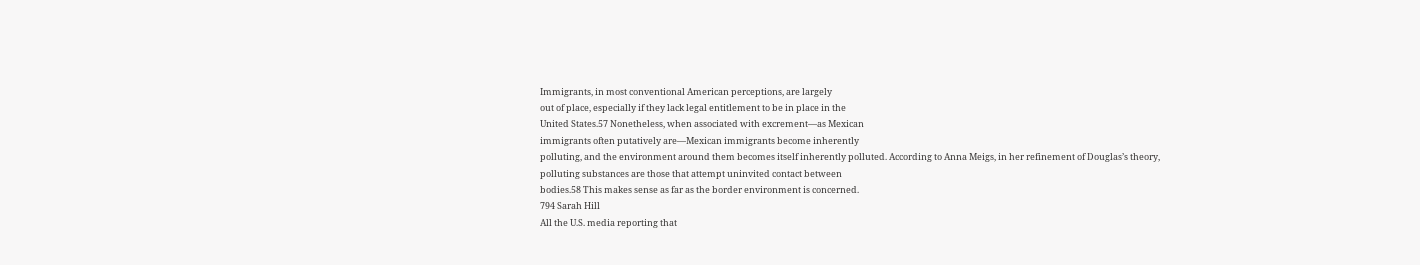Immigrants, in most conventional American perceptions, are largely
out of place, especially if they lack legal entitlement to be in place in the
United States.57 Nonetheless, when associated with excrement—as Mexican
immigrants often putatively are—Mexican immigrants become inherently
polluting, and the environment around them becomes itself inherently polluted. According to Anna Meigs, in her refinement of Douglas’s theory,
polluting substances are those that attempt uninvited contact between
bodies.58 This makes sense as far as the border environment is concerned.
794 Sarah Hill
All the U.S. media reporting that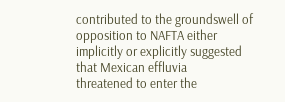contributed to the groundswell of opposition to NAFTA either implicitly or explicitly suggested that Mexican effluvia
threatened to enter the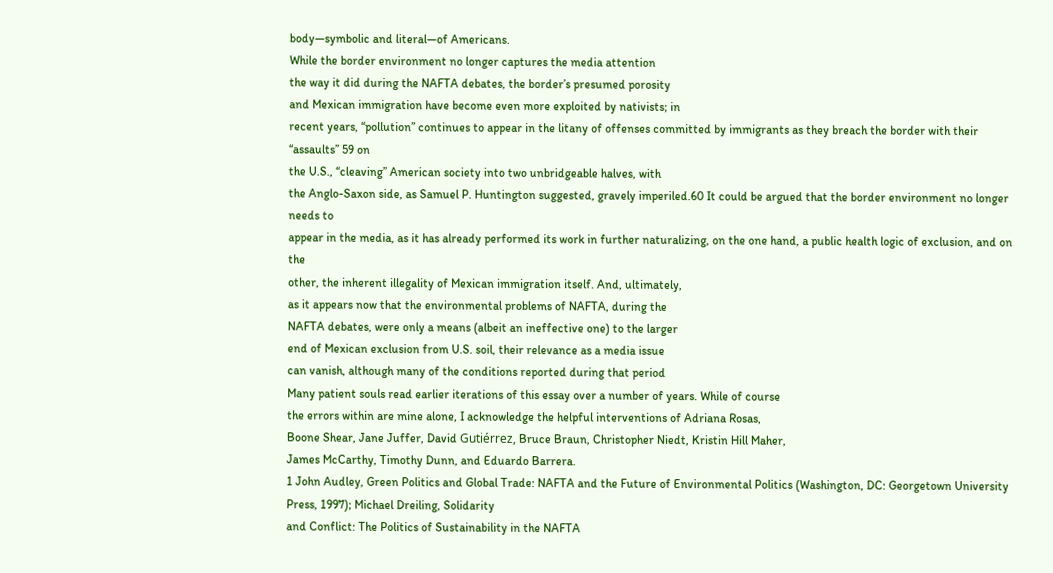body—symbolic and literal—of Americans.
While the border environment no longer captures the media attention
the way it did during the NAFTA debates, the border’s presumed porosity
and Mexican immigration have become even more exploited by nativists; in
recent years, ‘‘pollution’’ continues to appear in the litany of offenses committed by immigrants as they breach the border with their ‘‘assaults’’ 59 on
the U.S., ‘‘cleaving’’ American society into two unbridgeable halves, with
the Anglo-Saxon side, as Samuel P. Huntington suggested, gravely imperiled.60 It could be argued that the border environment no longer needs to
appear in the media, as it has already performed its work in further naturalizing, on the one hand, a public health logic of exclusion, and on the
other, the inherent illegality of Mexican immigration itself. And, ultimately,
as it appears now that the environmental problems of NAFTA, during the
NAFTA debates, were only a means (albeit an ineffective one) to the larger
end of Mexican exclusion from U.S. soil, their relevance as a media issue
can vanish, although many of the conditions reported during that period
Many patient souls read earlier iterations of this essay over a number of years. While of course
the errors within are mine alone, I acknowledge the helpful interventions of Adriana Rosas,
Boone Shear, Jane Juffer, David Gutiérrez, Bruce Braun, Christopher Niedt, Kristin Hill Maher,
James McCarthy, Timothy Dunn, and Eduardo Barrera.
1 John Audley, Green Politics and Global Trade: NAFTA and the Future of Environmental Politics (Washington, DC: Georgetown University Press, 1997); Michael Dreiling, Solidarity
and Conflict: The Politics of Sustainability in the NAFTA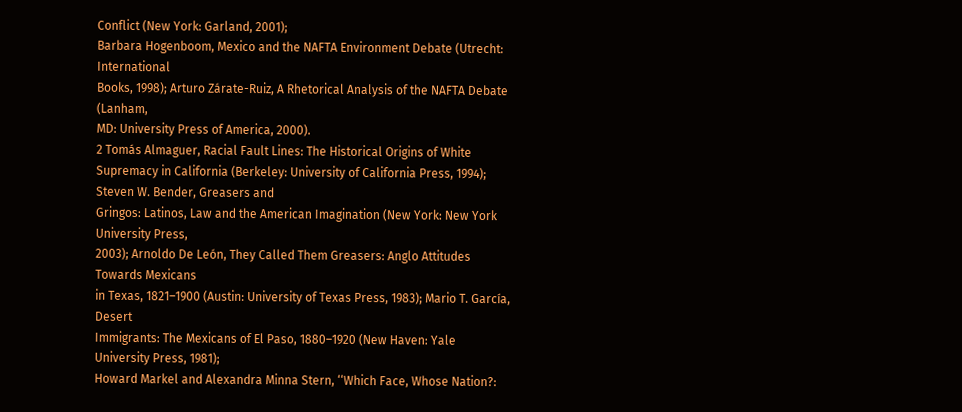Conflict (New York: Garland, 2001);
Barbara Hogenboom, Mexico and the NAFTA Environment Debate (Utrecht: International
Books, 1998); Arturo Zárate-Ruiz, A Rhetorical Analysis of the NAFTA Debate (Lanham,
MD: University Press of America, 2000).
2 Tomás Almaguer, Racial Fault Lines: The Historical Origins of White Supremacy in California (Berkeley: University of California Press, 1994); Steven W. Bender, Greasers and
Gringos: Latinos, Law and the American Imagination (New York: New York University Press,
2003); Arnoldo De León, They Called Them Greasers: Anglo Attitudes Towards Mexicans
in Texas, 1821–1900 (Austin: University of Texas Press, 1983); Mario T. García, Desert
Immigrants: The Mexicans of El Paso, 1880–1920 (New Haven: Yale University Press, 1981);
Howard Markel and Alexandra Minna Stern, ‘‘Which Face, Whose Nation?: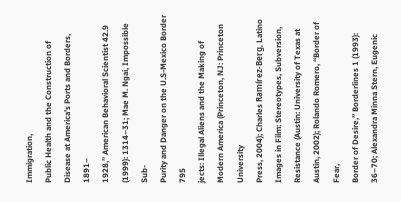Immigration,
Public Health and the Construction of Disease at America’s Ports and Borders, 1891–
1928,’’ American Behavioral Scientist 42.9 (1999): 1314–31; Mae M. Ngai, Impossible Sub-
Purity and Danger on the U.S-Mexico Border 795
jects: Illegal Aliens and the Making of Modern America (Princeton, NJ: Princeton University
Press, 2004); Charles Ramírez-Berg, Latino Images in Film: Stereotypes, Subversion, Resistance (Austin: University of Texas at Austin, 2002); Rolando Romero, ‘‘Border of Fear,
Border of Desire,’’ Borderlines 1 (1993): 36–70; Alexandra Minna Stern, Eugenic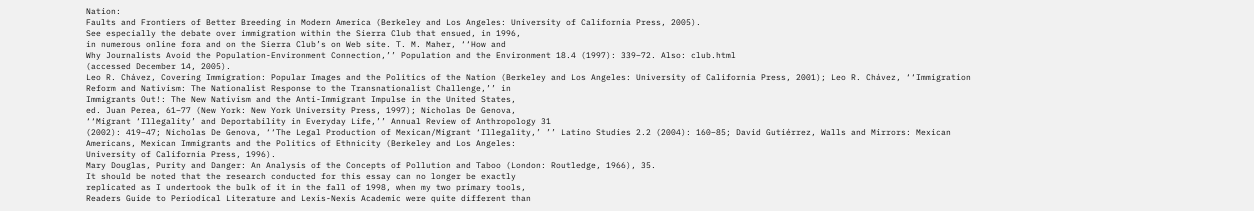Nation:
Faults and Frontiers of Better Breeding in Modern America (Berkeley and Los Angeles: University of California Press, 2005).
See especially the debate over immigration within the Sierra Club that ensued, in 1996,
in numerous online fora and on the Sierra Club’s on Web site. T. M. Maher, ‘‘How and
Why Journalists Avoid the Population-Environment Connection,’’ Population and the Environment 18.4 (1997): 339–72. Also: club.html
(accessed December 14, 2005).
Leo R. Chávez, Covering Immigration: Popular Images and the Politics of the Nation (Berkeley and Los Angeles: University of California Press, 2001); Leo R. Chávez, ‘‘Immigration
Reform and Nativism: The Nationalist Response to the Transnationalist Challenge,’’ in
Immigrants Out!: The New Nativism and the Anti-Immigrant Impulse in the United States,
ed. Juan Perea, 61–77 (New York: New York University Press, 1997); Nicholas De Genova,
‘‘Migrant ‘Illegality’ and Deportability in Everyday Life,’’ Annual Review of Anthropology 31
(2002): 419–47; Nicholas De Genova, ‘‘The Legal Production of Mexican/Migrant ‘Illegality,’ ’’ Latino Studies 2.2 (2004): 160–85; David Gutiérrez, Walls and Mirrors: Mexican
Americans, Mexican Immigrants and the Politics of Ethnicity (Berkeley and Los Angeles:
University of California Press, 1996).
Mary Douglas, Purity and Danger: An Analysis of the Concepts of Pollution and Taboo (London: Routledge, 1966), 35.
It should be noted that the research conducted for this essay can no longer be exactly
replicated as I undertook the bulk of it in the fall of 1998, when my two primary tools,
Readers Guide to Periodical Literature and Lexis-Nexis Academic were quite different than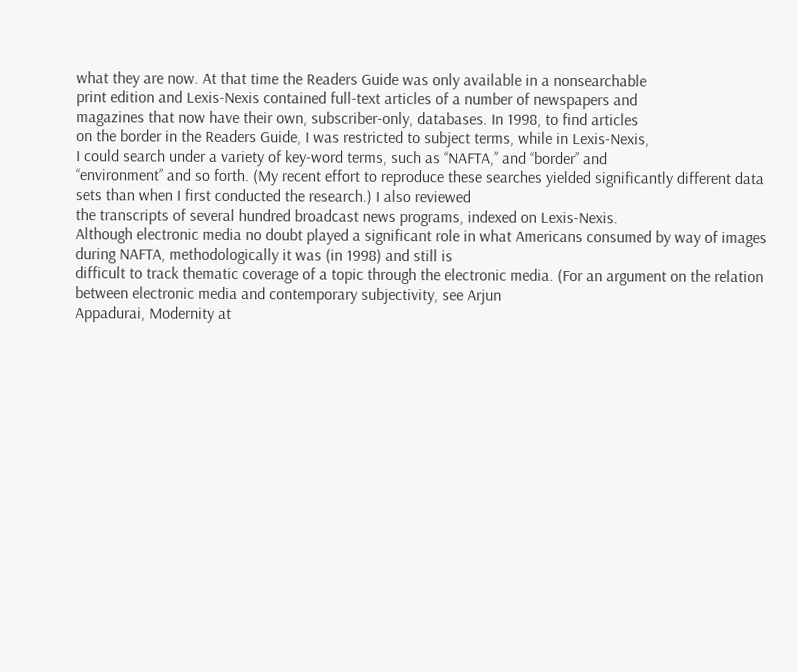what they are now. At that time the Readers Guide was only available in a nonsearchable
print edition and Lexis-Nexis contained full-text articles of a number of newspapers and
magazines that now have their own, subscriber-only, databases. In 1998, to find articles
on the border in the Readers Guide, I was restricted to subject terms, while in Lexis-Nexis,
I could search under a variety of key-word terms, such as ‘‘NAFTA,’’ and ‘‘border’’ and
‘‘environment’’ and so forth. (My recent effort to reproduce these searches yielded significantly different data sets than when I first conducted the research.) I also reviewed
the transcripts of several hundred broadcast news programs, indexed on Lexis-Nexis.
Although electronic media no doubt played a significant role in what Americans consumed by way of images during NAFTA, methodologically it was (in 1998) and still is
difficult to track thematic coverage of a topic through the electronic media. (For an argument on the relation between electronic media and contemporary subjectivity, see Arjun
Appadurai, Modernity at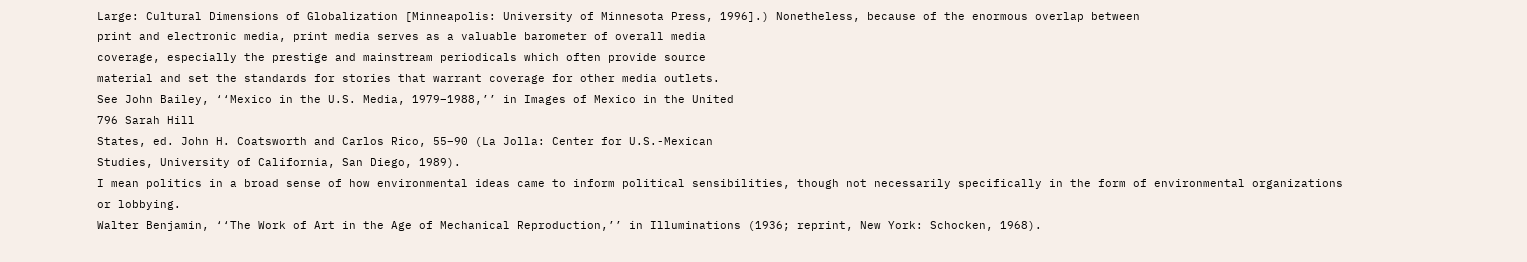Large: Cultural Dimensions of Globalization [Minneapolis: University of Minnesota Press, 1996].) Nonetheless, because of the enormous overlap between
print and electronic media, print media serves as a valuable barometer of overall media
coverage, especially the prestige and mainstream periodicals which often provide source
material and set the standards for stories that warrant coverage for other media outlets.
See John Bailey, ‘‘Mexico in the U.S. Media, 1979–1988,’’ in Images of Mexico in the United
796 Sarah Hill
States, ed. John H. Coatsworth and Carlos Rico, 55–90 (La Jolla: Center for U.S.-Mexican
Studies, University of California, San Diego, 1989).
I mean politics in a broad sense of how environmental ideas came to inform political sensibilities, though not necessarily specifically in the form of environmental organizations
or lobbying.
Walter Benjamin, ‘‘The Work of Art in the Age of Mechanical Reproduction,’’ in Illuminations (1936; reprint, New York: Schocken, 1968).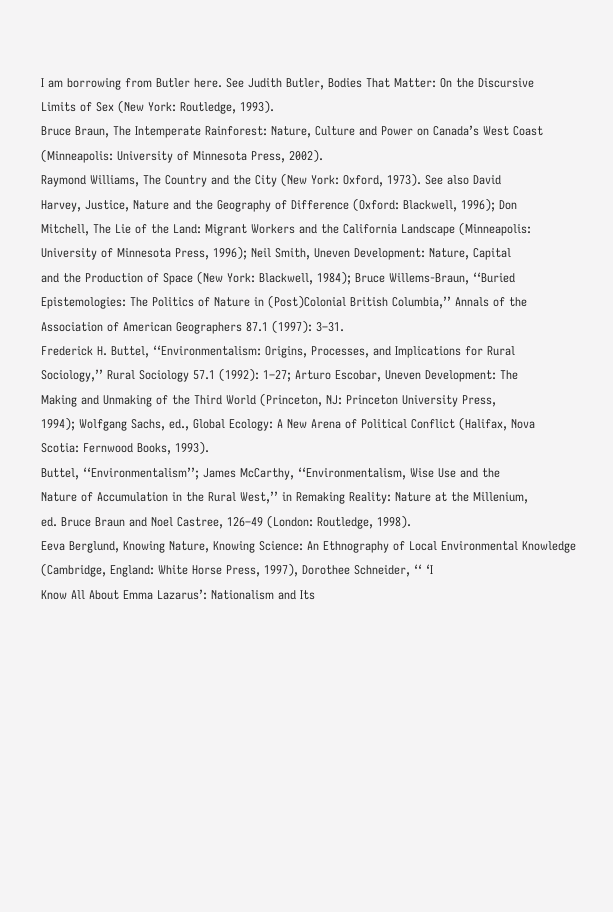I am borrowing from Butler here. See Judith Butler, Bodies That Matter: On the Discursive
Limits of Sex (New York: Routledge, 1993).
Bruce Braun, The Intemperate Rainforest: Nature, Culture and Power on Canada’s West Coast
(Minneapolis: University of Minnesota Press, 2002).
Raymond Williams, The Country and the City (New York: Oxford, 1973). See also David
Harvey, Justice, Nature and the Geography of Difference (Oxford: Blackwell, 1996); Don
Mitchell, The Lie of the Land: Migrant Workers and the California Landscape (Minneapolis:
University of Minnesota Press, 1996); Neil Smith, Uneven Development: Nature, Capital
and the Production of Space (New York: Blackwell, 1984); Bruce Willems-Braun, ‘‘Buried
Epistemologies: The Politics of Nature in (Post)Colonial British Columbia,’’ Annals of the
Association of American Geographers 87.1 (1997): 3–31.
Frederick H. Buttel, ‘‘Environmentalism: Origins, Processes, and Implications for Rural
Sociology,’’ Rural Sociology 57.1 (1992): 1–27; Arturo Escobar, Uneven Development: The
Making and Unmaking of the Third World (Princeton, NJ: Princeton University Press,
1994); Wolfgang Sachs, ed., Global Ecology: A New Arena of Political Conflict (Halifax, Nova
Scotia: Fernwood Books, 1993).
Buttel, ‘‘Environmentalism’’; James McCarthy, ‘‘Environmentalism, Wise Use and the
Nature of Accumulation in the Rural West,’’ in Remaking Reality: Nature at the Millenium,
ed. Bruce Braun and Noel Castree, 126–49 (London: Routledge, 1998).
Eeva Berglund, Knowing Nature, Knowing Science: An Ethnography of Local Environmental Knowledge (Cambridge, England: White Horse Press, 1997), Dorothee Schneider, ‘‘ ‘I
Know All About Emma Lazarus’: Nationalism and Its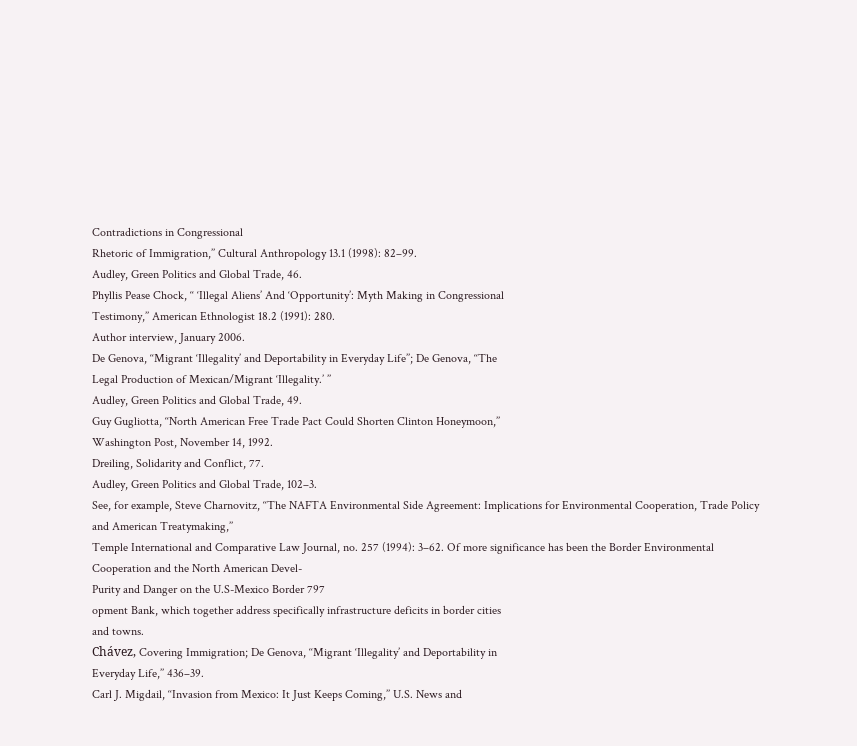Contradictions in Congressional
Rhetoric of Immigration,’’ Cultural Anthropology 13.1 (1998): 82–99.
Audley, Green Politics and Global Trade, 46.
Phyllis Pease Chock, ‘‘ ‘Illegal Aliens’ And ‘Opportunity’: Myth Making in Congressional
Testimony,’’ American Ethnologist 18.2 (1991): 280.
Author interview, January 2006.
De Genova, ‘‘Migrant ‘Illegality’ and Deportability in Everyday Life’’; De Genova, ‘‘The
Legal Production of Mexican/Migrant ‘Illegality.’ ’’
Audley, Green Politics and Global Trade, 49.
Guy Gugliotta, ‘‘North American Free Trade Pact Could Shorten Clinton Honeymoon,’’
Washington Post, November 14, 1992.
Dreiling, Solidarity and Conflict, 77.
Audley, Green Politics and Global Trade, 102–3.
See, for example, Steve Charnovitz, ‘‘The NAFTA Environmental Side Agreement: Implications for Environmental Cooperation, Trade Policy and American Treatymaking,’’
Temple International and Comparative Law Journal, no. 257 (1994): 3–62. Of more significance has been the Border Environmental Cooperation and the North American Devel-
Purity and Danger on the U.S-Mexico Border 797
opment Bank, which together address specifically infrastructure deficits in border cities
and towns.
Chávez, Covering Immigration; De Genova, ‘‘Migrant ‘Illegality’ and Deportability in
Everyday Life,’’ 436–39.
Carl J. Migdail, ‘‘Invasion from Mexico: It Just Keeps Coming,’’ U.S. News and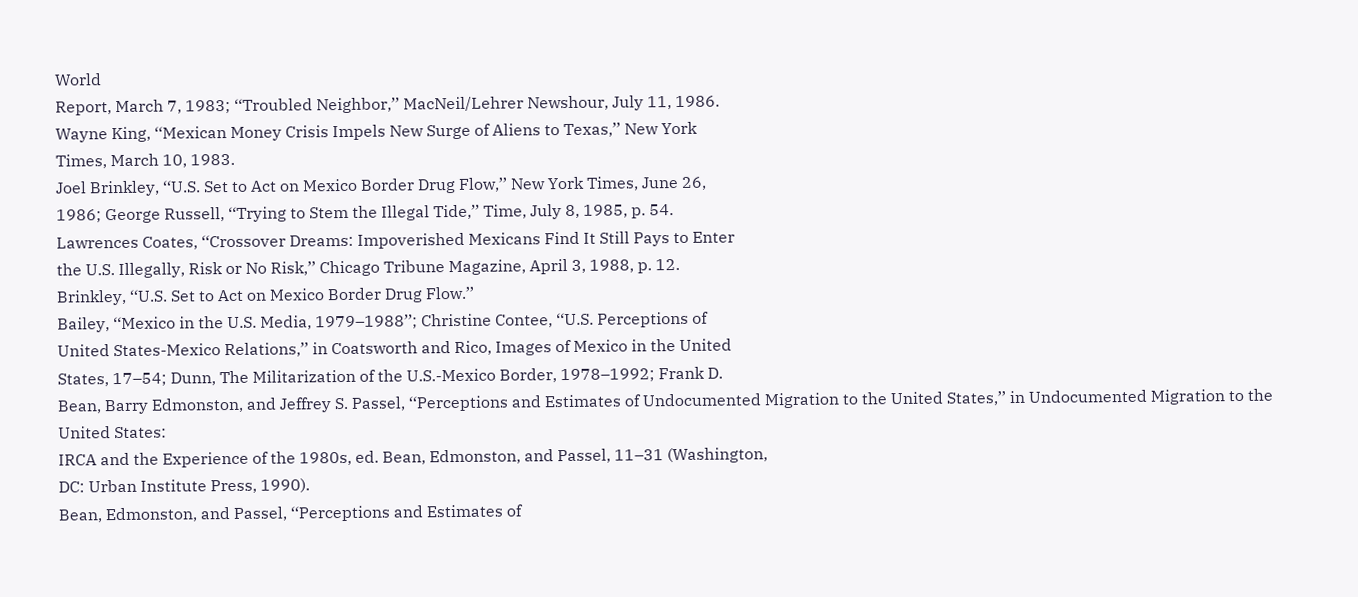World
Report, March 7, 1983; ‘‘Troubled Neighbor,’’ MacNeil/Lehrer Newshour, July 11, 1986.
Wayne King, ‘‘Mexican Money Crisis Impels New Surge of Aliens to Texas,’’ New York
Times, March 10, 1983.
Joel Brinkley, ‘‘U.S. Set to Act on Mexico Border Drug Flow,’’ New York Times, June 26,
1986; George Russell, ‘‘Trying to Stem the Illegal Tide,’’ Time, July 8, 1985, p. 54.
Lawrences Coates, ‘‘Crossover Dreams: Impoverished Mexicans Find It Still Pays to Enter
the U.S. Illegally, Risk or No Risk,’’ Chicago Tribune Magazine, April 3, 1988, p. 12.
Brinkley, ‘‘U.S. Set to Act on Mexico Border Drug Flow.’’
Bailey, ‘‘Mexico in the U.S. Media, 1979–1988’’; Christine Contee, ‘‘U.S. Perceptions of
United States-Mexico Relations,’’ in Coatsworth and Rico, Images of Mexico in the United
States, 17–54; Dunn, The Militarization of the U.S.-Mexico Border, 1978–1992; Frank D.
Bean, Barry Edmonston, and Jeffrey S. Passel, ‘‘Perceptions and Estimates of Undocumented Migration to the United States,’’ in Undocumented Migration to the United States:
IRCA and the Experience of the 1980s, ed. Bean, Edmonston, and Passel, 11–31 (Washington,
DC: Urban Institute Press, 1990).
Bean, Edmonston, and Passel, ‘‘Perceptions and Estimates of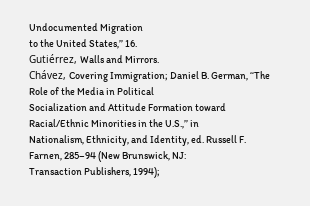Undocumented Migration
to the United States,’’ 16.
Gutiérrez, Walls and Mirrors.
Chávez, Covering Immigration; Daniel B. German, ‘‘The Role of the Media in Political
Socialization and Attitude Formation toward Racial/Ethnic Minorities in the U.S.,’’ in
Nationalism, Ethnicity, and Identity, ed. Russell F. Farnen, 285–94 (New Brunswick, NJ:
Transaction Publishers, 1994);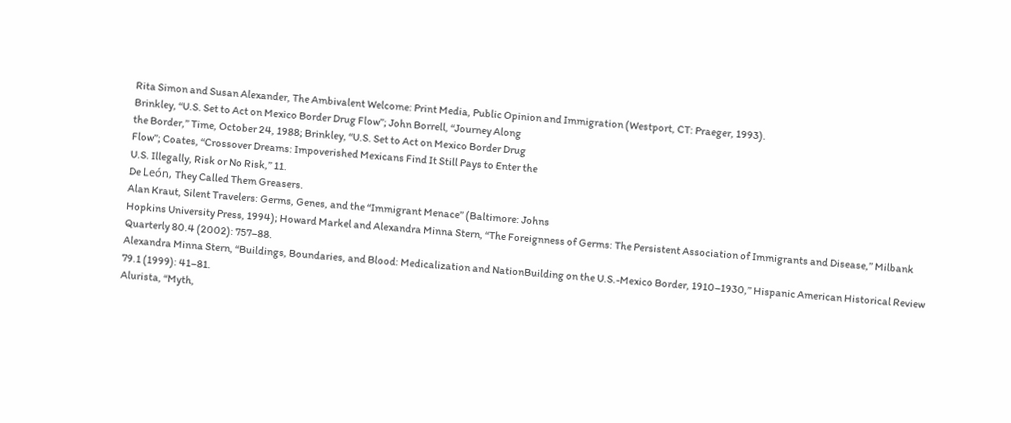Rita Simon and Susan Alexander, The Ambivalent Welcome: Print Media, Public Opinion and Immigration (Westport, CT: Praeger, 1993).
Brinkley, ‘‘U.S. Set to Act on Mexico Border Drug Flow’’; John Borrell, ‘‘Journey Along
the Border,’’ Time, October 24, 1988; Brinkley, ‘‘U.S. Set to Act on Mexico Border Drug
Flow’’; Coates, ‘‘Crossover Dreams: Impoverished Mexicans Find It Still Pays to Enter the
U.S. Illegally, Risk or No Risk,’’ 11.
De León, They Called Them Greasers.
Alan Kraut, Silent Travelers: Germs, Genes, and the ‘‘Immigrant Menace’’ (Baltimore: Johns
Hopkins University Press, 1994); Howard Markel and Alexandra Minna Stern, ‘‘The Foreignness of Germs: The Persistent Association of Immigrants and Disease,’’ Milbank
Quarterly 80.4 (2002): 757–88.
Alexandra Minna Stern, ‘‘Buildings, Boundaries, and Blood: Medicalization and NationBuilding on the U.S.-Mexico Border, 1910–1930,’’ Hispanic American Historical Review
79.1 (1999): 41–81.
Alurista, ‘‘Myth,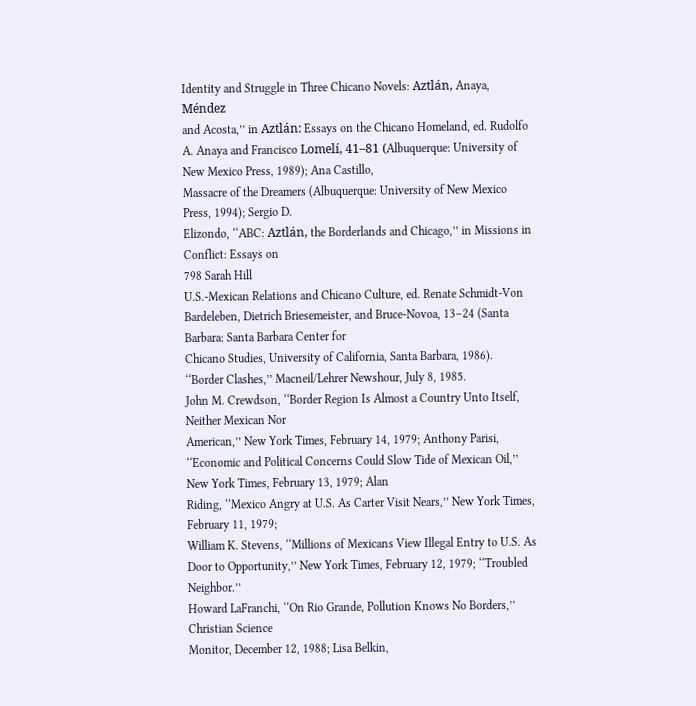Identity and Struggle in Three Chicano Novels: Aztlán, Anaya, Méndez
and Acosta,’’ in Aztlán: Essays on the Chicano Homeland, ed. Rudolfo A. Anaya and Francisco Lomelí, 41–81 (Albuquerque: University of New Mexico Press, 1989); Ana Castillo,
Massacre of the Dreamers (Albuquerque: University of New Mexico Press, 1994); Sergio D.
Elizondo, ‘‘ABC: Aztlán, the Borderlands and Chicago,’’ in Missions in Conflict: Essays on
798 Sarah Hill
U.S.-Mexican Relations and Chicano Culture, ed. Renate Schmidt-Von Bardeleben, Dietrich Briesemeister, and Bruce-Novoa, 13–24 (Santa Barbara: Santa Barbara Center for
Chicano Studies, University of California, Santa Barbara, 1986).
‘‘Border Clashes,’’ Macneil/Lehrer Newshour, July 8, 1985.
John M. Crewdson, ‘‘Border Region Is Almost a Country Unto Itself, Neither Mexican Nor
American,’’ New York Times, February 14, 1979; Anthony Parisi, ‘‘Economic and Political Concerns Could Slow Tide of Mexican Oil,’’ New York Times, February 13, 1979; Alan
Riding, ‘‘Mexico Angry at U.S. As Carter Visit Nears,’’ New York Times, February 11, 1979;
William K. Stevens, ‘‘Millions of Mexicans View Illegal Entry to U.S. As Door to Opportunity,’’ New York Times, February 12, 1979; ‘‘Troubled Neighbor.’’
Howard LaFranchi, ‘‘On Rio Grande, Pollution Knows No Borders,’’ Christian Science
Monitor, December 12, 1988; Lisa Belkin,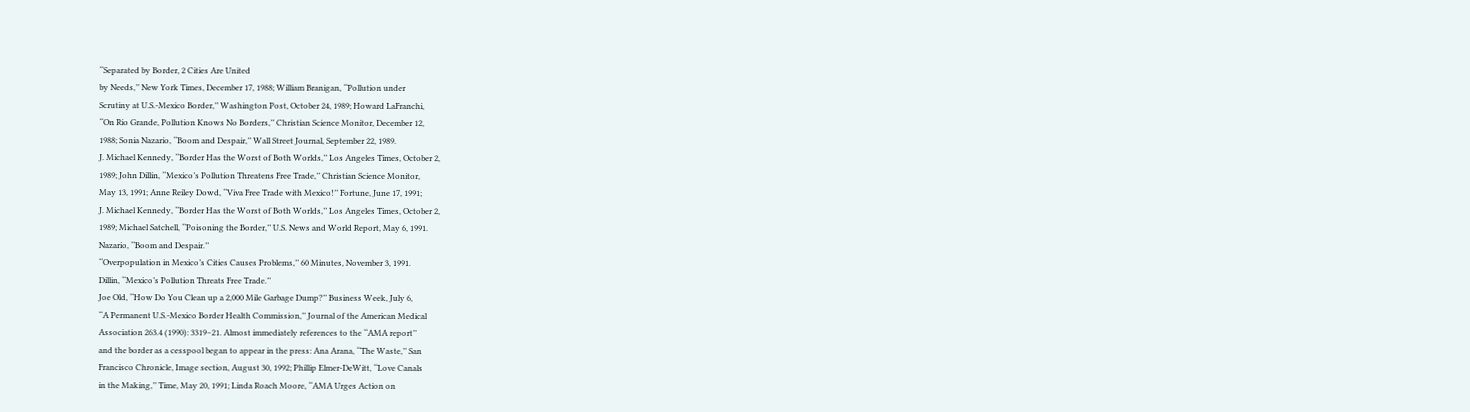‘‘Separated by Border, 2 Cities Are United
by Needs,’’ New York Times, December 17, 1988; William Branigan, ‘‘Pollution under
Scrutiny at U.S.-Mexico Border,’’ Washington Post, October 24, 1989; Howard LaFranchi,
‘‘On Rio Grande, Pollution Knows No Borders,’’ Christian Science Monitor, December 12,
1988; Sonia Nazario, ‘‘Boom and Despair,’’ Wall Street Journal, September 22, 1989.
J. Michael Kennedy, ‘‘Border Has the Worst of Both Worlds,’’ Los Angeles Times, October 2,
1989; John Dillin, ‘‘Mexico’s Pollution Threatens Free Trade,’’ Christian Science Monitor,
May 13, 1991; Anne Reiley Dowd, ‘‘Viva Free Trade with Mexico!’’ Fortune, June 17, 1991;
J. Michael Kennedy, ‘‘Border Has the Worst of Both Worlds,’’ Los Angeles Times, October 2,
1989; Michael Satchell, ‘‘Poisoning the Border,’’ U.S. News and World Report, May 6, 1991.
Nazario, ‘‘Boom and Despair.’’
‘‘Overpopulation in Mexico’s Cities Causes Problems,’’ 60 Minutes, November 3, 1991.
Dillin, ‘‘Mexico’s Pollution Threats Free Trade.’’
Joe Old, ‘‘How Do You Clean up a 2,000 Mile Garbage Dump?’’ Business Week, July 6,
‘‘A Permanent U.S.-Mexico Border Health Commission,’’ Journal of the American Medical
Association 263.4 (1990): 3319–21. Almost immediately references to the ‘‘AMA report’’
and the border as a cesspool began to appear in the press: Ana Arana, ‘‘The Waste,’’ San
Francisco Chronicle, Image section, August 30, 1992; Phillip Elmer-DeWitt, ‘‘Love Canals
in the Making,’’ Time, May 20, 1991; Linda Roach Moore, ‘‘AMA Urges Action on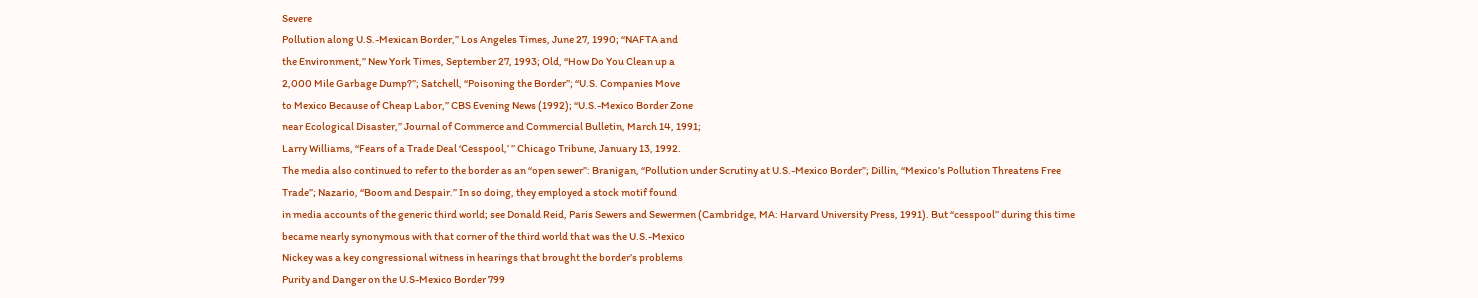Severe
Pollution along U.S.-Mexican Border,’’ Los Angeles Times, June 27, 1990; ‘‘NAFTA and
the Environment,’’ New York Times, September 27, 1993; Old, ‘‘How Do You Clean up a
2,000 Mile Garbage Dump?’’; Satchell, ‘‘Poisoning the Border’’; ‘‘U.S. Companies Move
to Mexico Because of Cheap Labor,’’ CBS Evening News (1992); ‘‘U.S.-Mexico Border Zone
near Ecological Disaster,’’ Journal of Commerce and Commercial Bulletin, March 14, 1991;
Larry Williams, ‘‘Fears of a Trade Deal ‘Cesspool,’ ’’ Chicago Tribune, January 13, 1992.
The media also continued to refer to the border as an ‘‘open sewer’’: Branigan, ‘‘Pollution under Scrutiny at U.S.-Mexico Border’’; Dillin, ‘‘Mexico’s Pollution Threatens Free
Trade’’; Nazario, ‘‘Boom and Despair.’’ In so doing, they employed a stock motif found
in media accounts of the generic third world; see Donald Reid, Paris Sewers and Sewermen (Cambridge, MA: Harvard University Press, 1991). But ‘‘cesspool’’ during this time
became nearly synonymous with that corner of the third world that was the U.S.-Mexico
Nickey was a key congressional witness in hearings that brought the border’s problems
Purity and Danger on the U.S-Mexico Border 799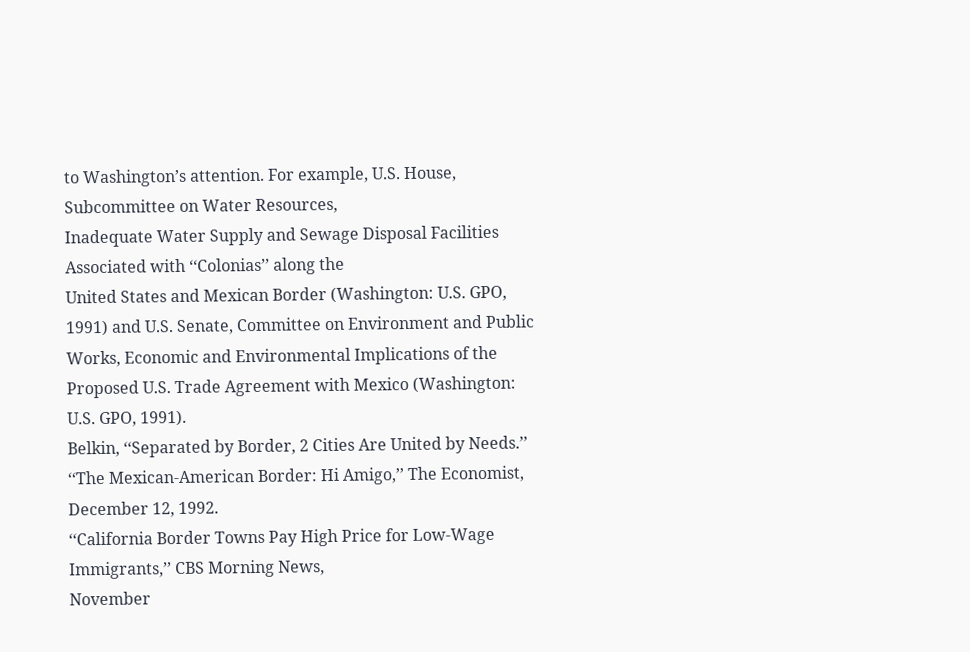to Washington’s attention. For example, U.S. House, Subcommittee on Water Resources,
Inadequate Water Supply and Sewage Disposal Facilities Associated with ‘‘Colonias’’ along the
United States and Mexican Border (Washington: U.S. GPO, 1991) and U.S. Senate, Committee on Environment and Public Works, Economic and Environmental Implications of the
Proposed U.S. Trade Agreement with Mexico (Washington: U.S. GPO, 1991).
Belkin, ‘‘Separated by Border, 2 Cities Are United by Needs.’’
‘‘The Mexican-American Border: Hi Amigo,’’ The Economist, December 12, 1992.
‘‘California Border Towns Pay High Price for Low-Wage Immigrants,’’ CBS Morning News,
November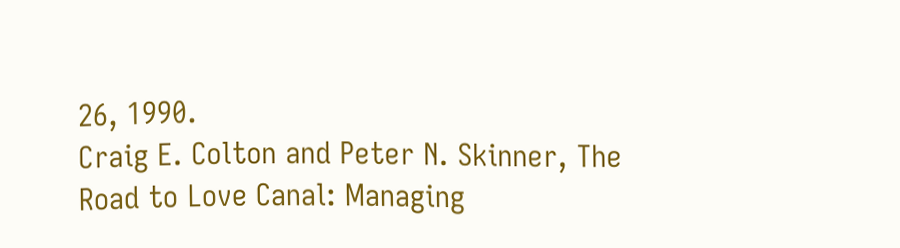26, 1990.
Craig E. Colton and Peter N. Skinner, The Road to Love Canal: Managing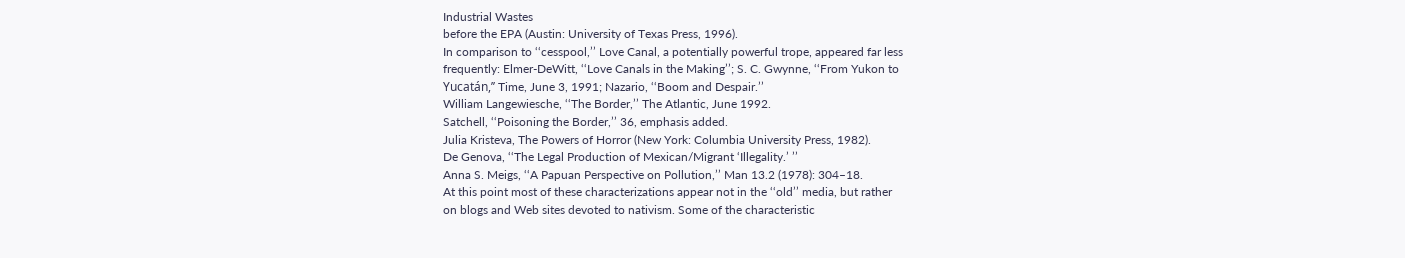Industrial Wastes
before the EPA (Austin: University of Texas Press, 1996).
In comparison to ‘‘cesspool,’’ Love Canal, a potentially powerful trope, appeared far less
frequently: Elmer-DeWitt, ‘‘Love Canals in the Making’’; S. C. Gwynne, ‘‘From Yukon to
Yucatán,’’ Time, June 3, 1991; Nazario, ‘‘Boom and Despair.’’
William Langewiesche, ‘‘The Border,’’ The Atlantic, June 1992.
Satchell, ‘‘Poisoning the Border,’’ 36, emphasis added.
Julia Kristeva, The Powers of Horror (New York: Columbia University Press, 1982).
De Genova, ‘‘The Legal Production of Mexican/Migrant ‘Illegality.’ ’’
Anna S. Meigs, ‘‘A Papuan Perspective on Pollution,’’ Man 13.2 (1978): 304–18.
At this point most of these characterizations appear not in the ‘‘old’’ media, but rather
on blogs and Web sites devoted to nativism. Some of the characteristic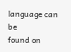language can be
found on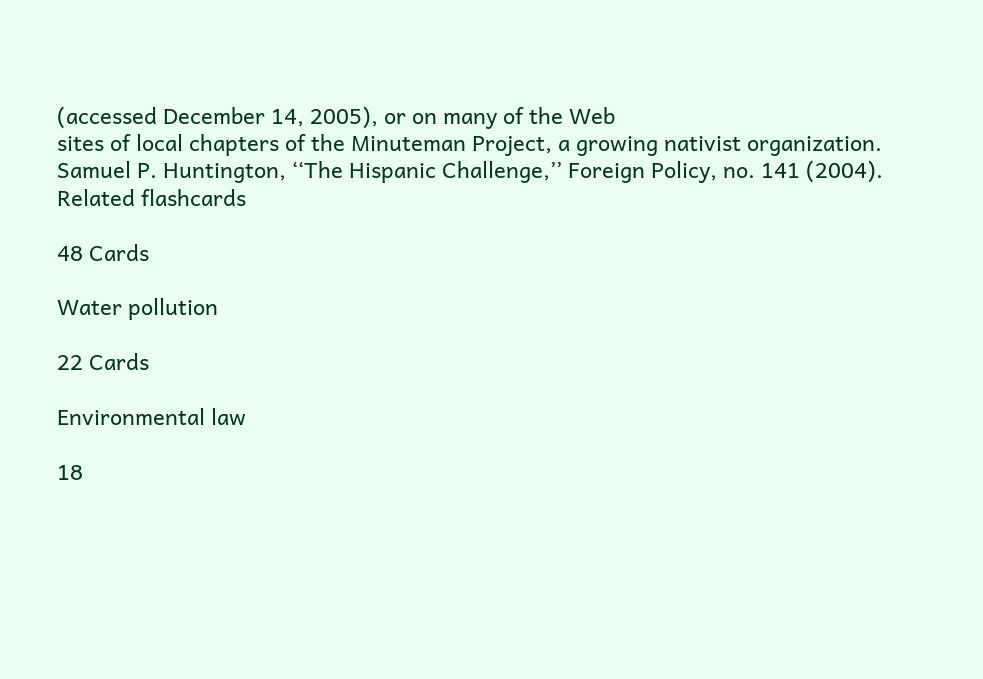(accessed December 14, 2005), or on many of the Web
sites of local chapters of the Minuteman Project, a growing nativist organization.
Samuel P. Huntington, ‘‘The Hispanic Challenge,’’ Foreign Policy, no. 141 (2004).
Related flashcards

48 Cards

Water pollution

22 Cards

Environmental law

18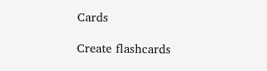Cards

Create flashcards